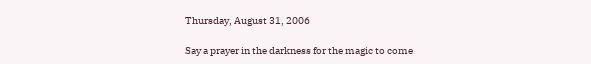Thursday, August 31, 2006

Say a prayer in the darkness for the magic to come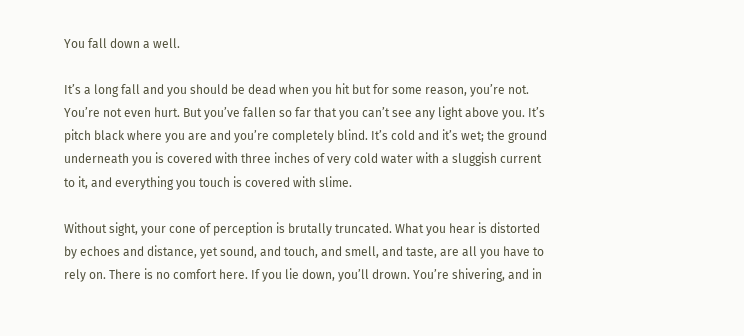You fall down a well.

It’s a long fall and you should be dead when you hit but for some reason, you’re not. You’re not even hurt. But you’ve fallen so far that you can’t see any light above you. It’s pitch black where you are and you’re completely blind. It’s cold and it’s wet; the ground underneath you is covered with three inches of very cold water with a sluggish current to it, and everything you touch is covered with slime.

Without sight, your cone of perception is brutally truncated. What you hear is distorted by echoes and distance, yet sound, and touch, and smell, and taste, are all you have to rely on. There is no comfort here. If you lie down, you’ll drown. You’re shivering, and in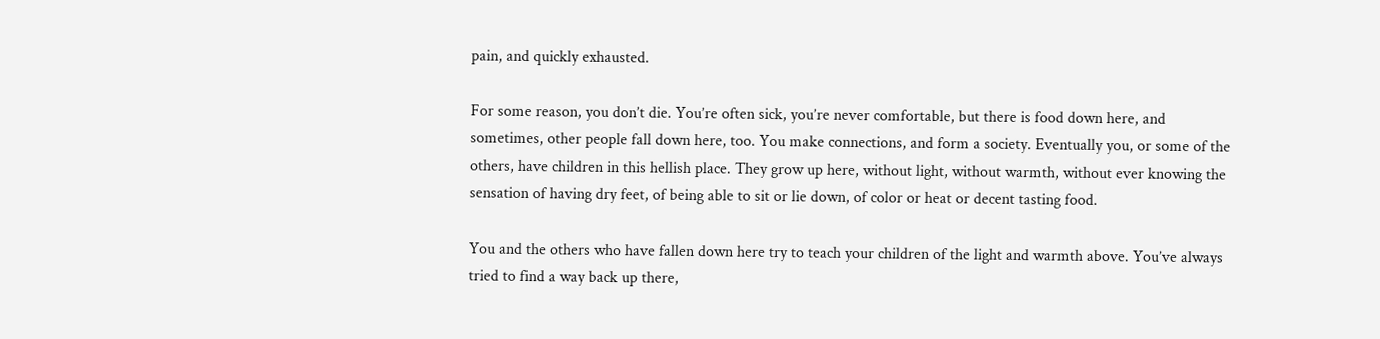pain, and quickly exhausted.

For some reason, you don’t die. You’re often sick, you’re never comfortable, but there is food down here, and sometimes, other people fall down here, too. You make connections, and form a society. Eventually you, or some of the others, have children in this hellish place. They grow up here, without light, without warmth, without ever knowing the sensation of having dry feet, of being able to sit or lie down, of color or heat or decent tasting food.

You and the others who have fallen down here try to teach your children of the light and warmth above. You’ve always tried to find a way back up there,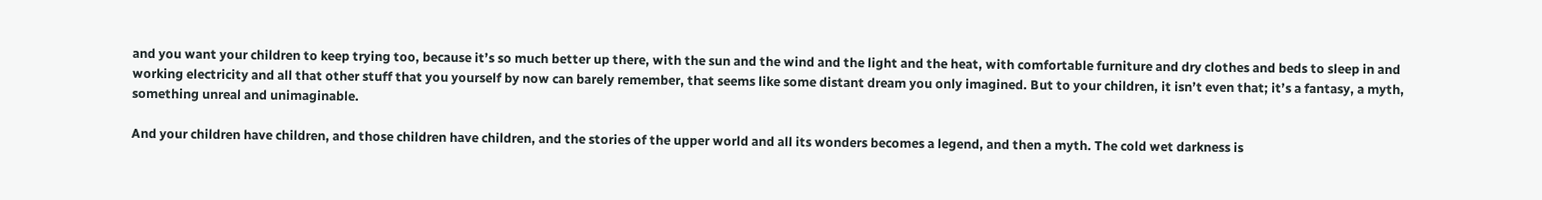and you want your children to keep trying too, because it’s so much better up there, with the sun and the wind and the light and the heat, with comfortable furniture and dry clothes and beds to sleep in and working electricity and all that other stuff that you yourself by now can barely remember, that seems like some distant dream you only imagined. But to your children, it isn’t even that; it’s a fantasy, a myth, something unreal and unimaginable.

And your children have children, and those children have children, and the stories of the upper world and all its wonders becomes a legend, and then a myth. The cold wet darkness is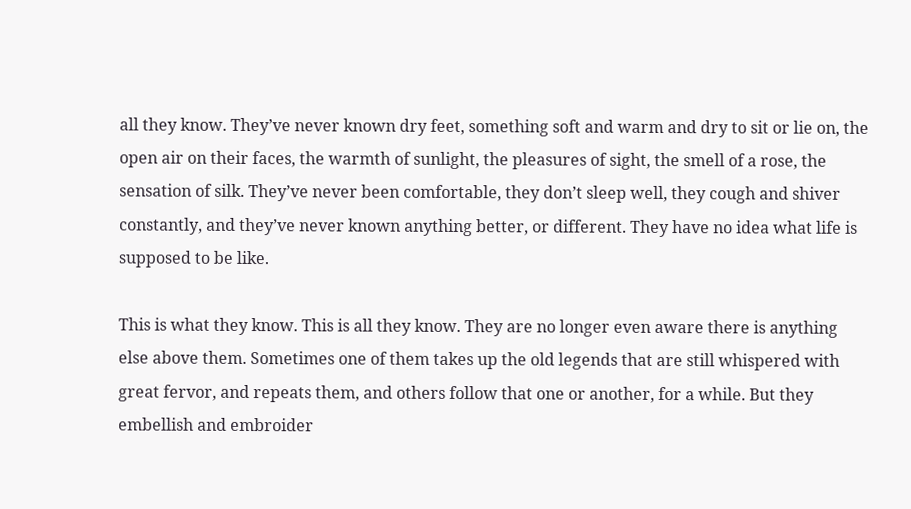all they know. They’ve never known dry feet, something soft and warm and dry to sit or lie on, the open air on their faces, the warmth of sunlight, the pleasures of sight, the smell of a rose, the sensation of silk. They’ve never been comfortable, they don’t sleep well, they cough and shiver constantly, and they’ve never known anything better, or different. They have no idea what life is supposed to be like.

This is what they know. This is all they know. They are no longer even aware there is anything else above them. Sometimes one of them takes up the old legends that are still whispered with great fervor, and repeats them, and others follow that one or another, for a while. But they embellish and embroider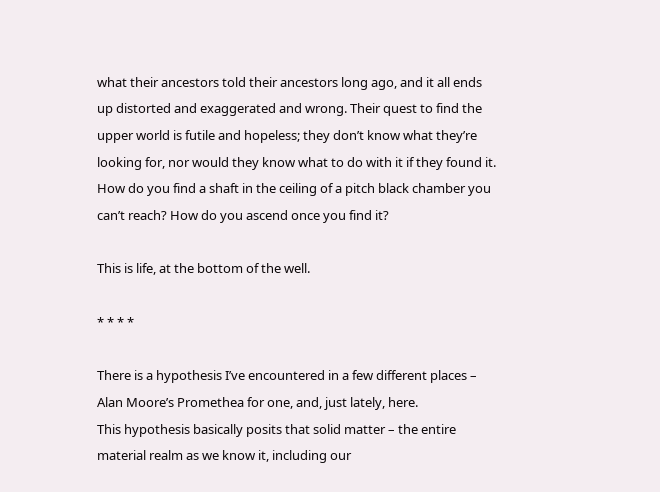what their ancestors told their ancestors long ago, and it all ends up distorted and exaggerated and wrong. Their quest to find the upper world is futile and hopeless; they don’t know what they’re looking for, nor would they know what to do with it if they found it. How do you find a shaft in the ceiling of a pitch black chamber you can’t reach? How do you ascend once you find it?

This is life, at the bottom of the well.

* * * *

There is a hypothesis I’ve encountered in a few different places – Alan Moore’s Promethea for one, and, just lately, here.
This hypothesis basically posits that solid matter – the entire material realm as we know it, including our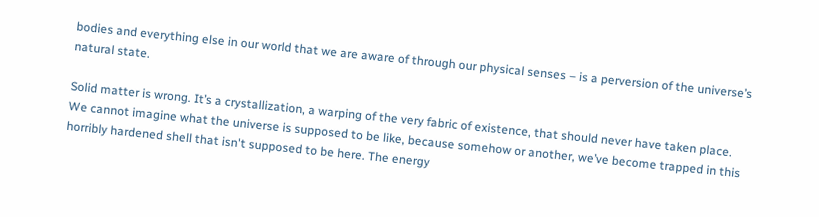bodies and everything else in our world that we are aware of through our physical senses – is a perversion of the universe’s natural state.

Solid matter is wrong. It’s a crystallization, a warping of the very fabric of existence, that should never have taken place. We cannot imagine what the universe is supposed to be like, because somehow or another, we’ve become trapped in this horribly hardened shell that isn't supposed to be here. The energy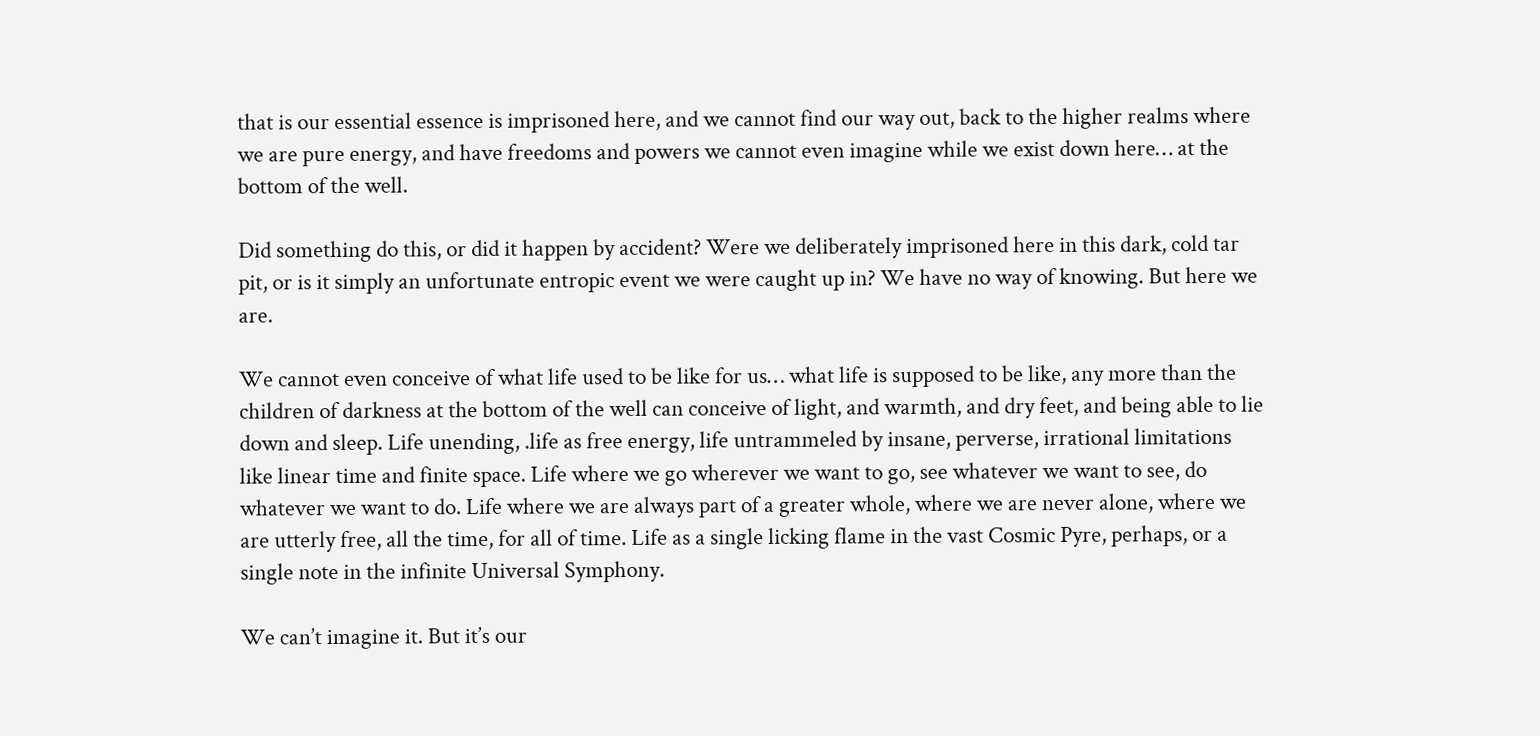that is our essential essence is imprisoned here, and we cannot find our way out, back to the higher realms where we are pure energy, and have freedoms and powers we cannot even imagine while we exist down here… at the bottom of the well.

Did something do this, or did it happen by accident? Were we deliberately imprisoned here in this dark, cold tar pit, or is it simply an unfortunate entropic event we were caught up in? We have no way of knowing. But here we are.

We cannot even conceive of what life used to be like for us… what life is supposed to be like, any more than the children of darkness at the bottom of the well can conceive of light, and warmth, and dry feet, and being able to lie down and sleep. Life unending, .life as free energy, life untrammeled by insane, perverse, irrational limitations like linear time and finite space. Life where we go wherever we want to go, see whatever we want to see, do whatever we want to do. Life where we are always part of a greater whole, where we are never alone, where we are utterly free, all the time, for all of time. Life as a single licking flame in the vast Cosmic Pyre, perhaps, or a single note in the infinite Universal Symphony.

We can’t imagine it. But it’s our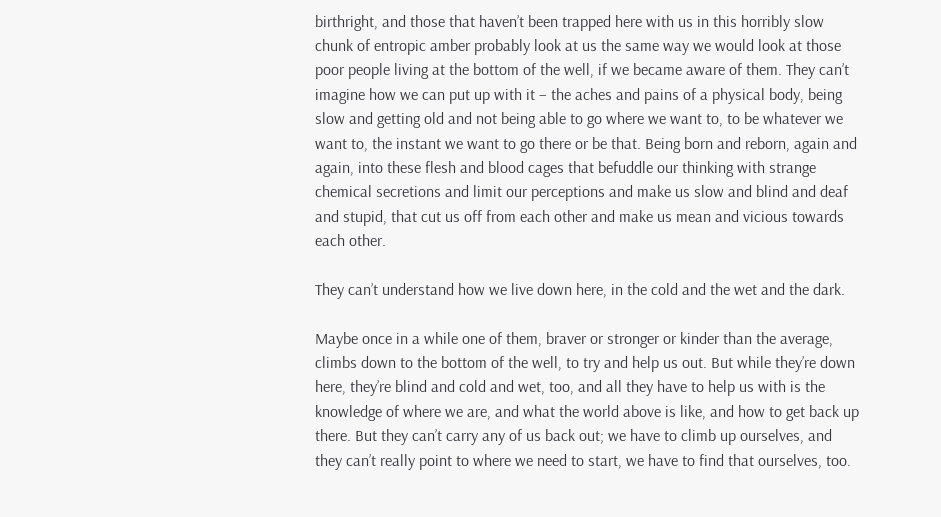birthright, and those that haven’t been trapped here with us in this horribly slow chunk of entropic amber probably look at us the same way we would look at those poor people living at the bottom of the well, if we became aware of them. They can’t imagine how we can put up with it – the aches and pains of a physical body, being slow and getting old and not being able to go where we want to, to be whatever we want to, the instant we want to go there or be that. Being born and reborn, again and again, into these flesh and blood cages that befuddle our thinking with strange chemical secretions and limit our perceptions and make us slow and blind and deaf and stupid, that cut us off from each other and make us mean and vicious towards each other.

They can’t understand how we live down here, in the cold and the wet and the dark.

Maybe once in a while one of them, braver or stronger or kinder than the average, climbs down to the bottom of the well, to try and help us out. But while they’re down here, they’re blind and cold and wet, too, and all they have to help us with is the knowledge of where we are, and what the world above is like, and how to get back up there. But they can’t carry any of us back out; we have to climb up ourselves, and they can’t really point to where we need to start, we have to find that ourselves, too.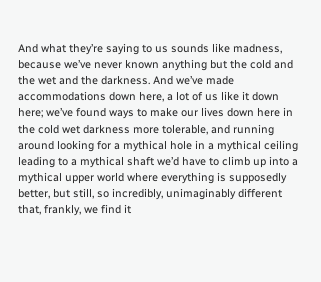And what they’re saying to us sounds like madness, because we’ve never known anything but the cold and the wet and the darkness. And we’ve made accommodations down here, a lot of us like it down here; we’ve found ways to make our lives down here in the cold wet darkness more tolerable, and running around looking for a mythical hole in a mythical ceiling leading to a mythical shaft we’d have to climb up into a mythical upper world where everything is supposedly better, but still, so incredibly, unimaginably different that, frankly, we find it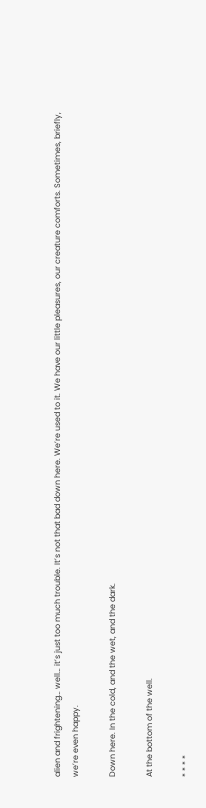alien and frightening… well… it’s just too much trouble. It’s not that bad down here. We’re used to it. We have our little pleasures, our creature comforts. Sometimes, briefly, we’re even happy.

Down here. In the cold, and the wet, and the dark.

At the bottom of the well.

* * * *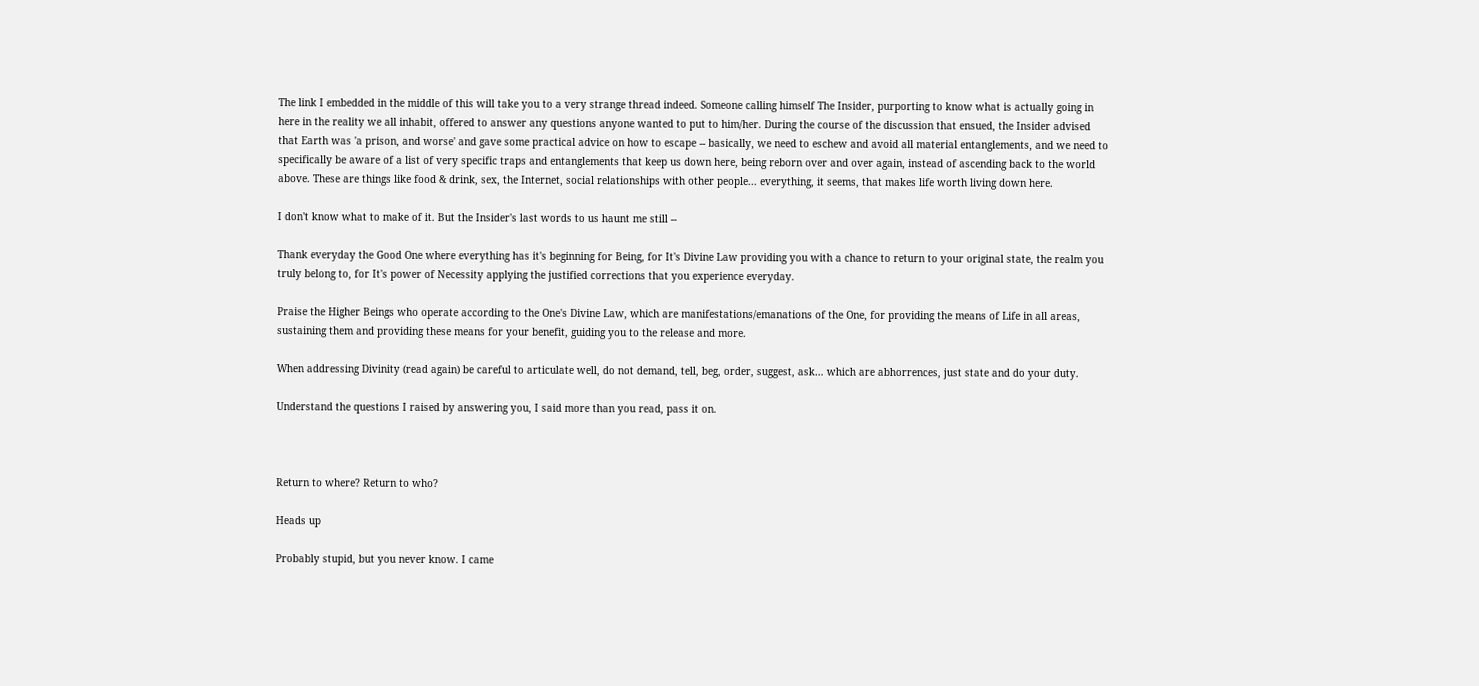The link I embedded in the middle of this will take you to a very strange thread indeed. Someone calling himself The Insider, purporting to know what is actually going in here in the reality we all inhabit, offered to answer any questions anyone wanted to put to him/her. During the course of the discussion that ensued, the Insider advised that Earth was 'a prison, and worse' and gave some practical advice on how to escape -- basically, we need to eschew and avoid all material entanglements, and we need to specifically be aware of a list of very specific traps and entanglements that keep us down here, being reborn over and over again, instead of ascending back to the world above. These are things like food & drink, sex, the Internet, social relationships with other people... everything, it seems, that makes life worth living down here.

I don't know what to make of it. But the Insider's last words to us haunt me still --

Thank everyday the Good One where everything has it's beginning for Being, for It's Divine Law providing you with a chance to return to your original state, the realm you truly belong to, for It's power of Necessity applying the justified corrections that you experience everyday.

Praise the Higher Beings who operate according to the One's Divine Law, which are manifestations/emanations of the One, for providing the means of Life in all areas, sustaining them and providing these means for your benefit, guiding you to the release and more.

When addressing Divinity (read again) be careful to articulate well, do not demand, tell, beg, order, suggest, ask… which are abhorrences, just state and do your duty.

Understand the questions I raised by answering you, I said more than you read, pass it on.



Return to where? Return to who?

Heads up

Probably stupid, but you never know. I came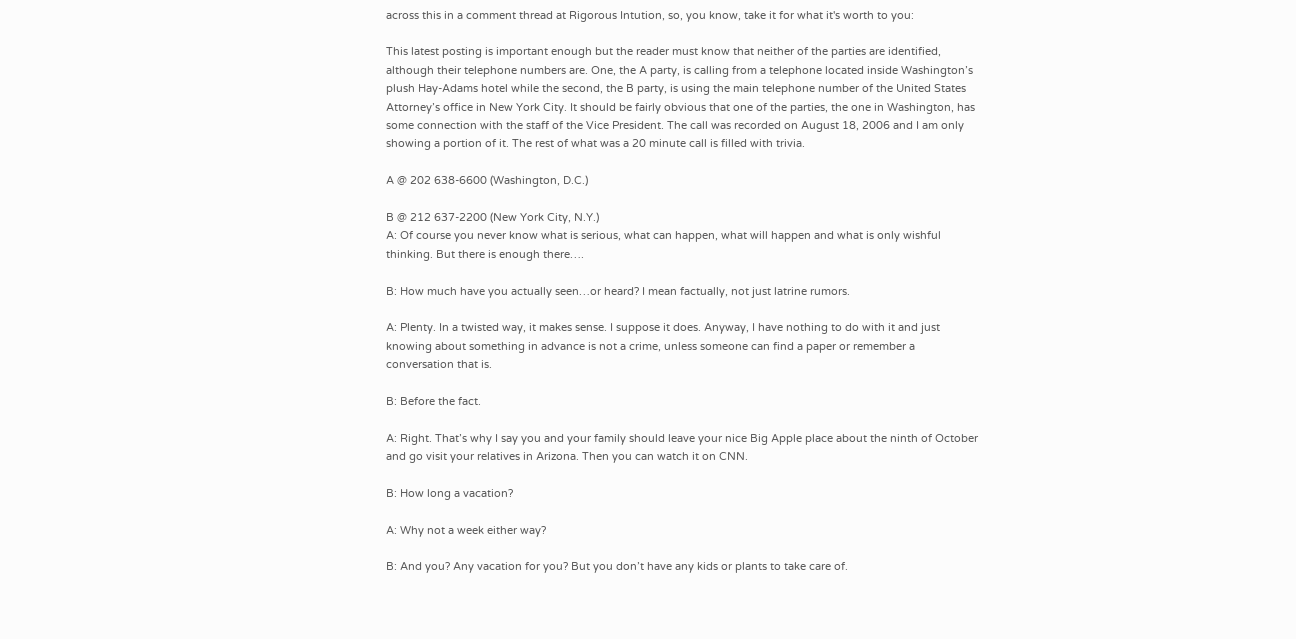across this in a comment thread at Rigorous Intution, so, you know, take it for what it's worth to you:

This latest posting is important enough but the reader must know that neither of the parties are identified, although their telephone numbers are. One, the A party, is calling from a telephone located inside Washington’s plush Hay-Adams hotel while the second, the B party, is using the main telephone number of the United States Attorney’s office in New York City. It should be fairly obvious that one of the parties, the one in Washington, has some connection with the staff of the Vice President. The call was recorded on August 18, 2006 and I am only showing a portion of it. The rest of what was a 20 minute call is filled with trivia.

A @ 202 638-6600 (Washington, D.C.)

B @ 212 637-2200 (New York City, N.Y.)
A: Of course you never know what is serious, what can happen, what will happen and what is only wishful thinking. But there is enough there….

B: How much have you actually seen…or heard? I mean factually, not just latrine rumors.

A: Plenty. In a twisted way, it makes sense. I suppose it does. Anyway, I have nothing to do with it and just knowing about something in advance is not a crime, unless someone can find a paper or remember a conversation that is.

B: Before the fact.

A: Right. That’s why I say you and your family should leave your nice Big Apple place about the ninth of October and go visit your relatives in Arizona. Then you can watch it on CNN.

B: How long a vacation?

A: Why not a week either way?

B: And you? Any vacation for you? But you don’t have any kids or plants to take care of.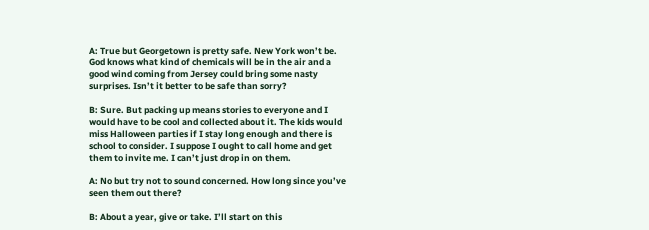A: True but Georgetown is pretty safe. New York won’t be. God knows what kind of chemicals will be in the air and a good wind coming from Jersey could bring some nasty surprises. Isn’t it better to be safe than sorry?

B: Sure. But packing up means stories to everyone and I would have to be cool and collected about it. The kids would miss Halloween parties if I stay long enough and there is school to consider. I suppose I ought to call home and get them to invite me. I can’t just drop in on them.

A: No but try not to sound concerned. How long since you’ve seen them out there?

B: About a year, give or take. I’ll start on this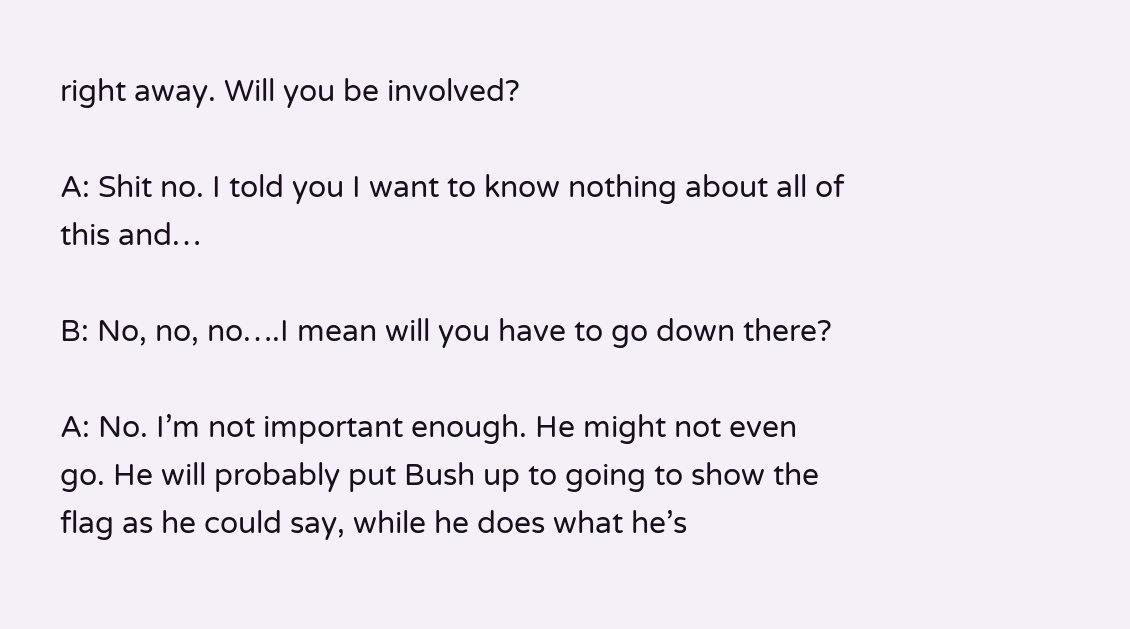right away. Will you be involved?

A: Shit no. I told you I want to know nothing about all of this and…

B: No, no, no….I mean will you have to go down there?

A: No. I’m not important enough. He might not even go. He will probably put Bush up to going to show the flag as he could say, while he does what he’s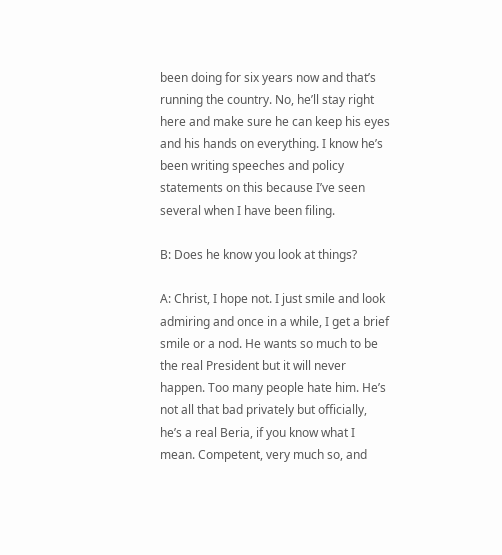been doing for six years now and that’s running the country. No, he’ll stay right here and make sure he can keep his eyes and his hands on everything. I know he’s been writing speeches and policy statements on this because I’ve seen several when I have been filing.

B: Does he know you look at things?

A: Christ, I hope not. I just smile and look admiring and once in a while, I get a brief smile or a nod. He wants so much to be the real President but it will never happen. Too many people hate him. He’s not all that bad privately but officially, he’s a real Beria, if you know what I mean. Competent, very much so, and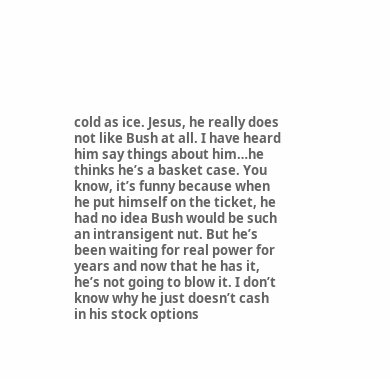cold as ice. Jesus, he really does not like Bush at all. I have heard him say things about him…he thinks he’s a basket case. You know, it’s funny because when he put himself on the ticket, he had no idea Bush would be such an intransigent nut. But he’s been waiting for real power for years and now that he has it, he’s not going to blow it. I don’t know why he just doesn’t cash in his stock options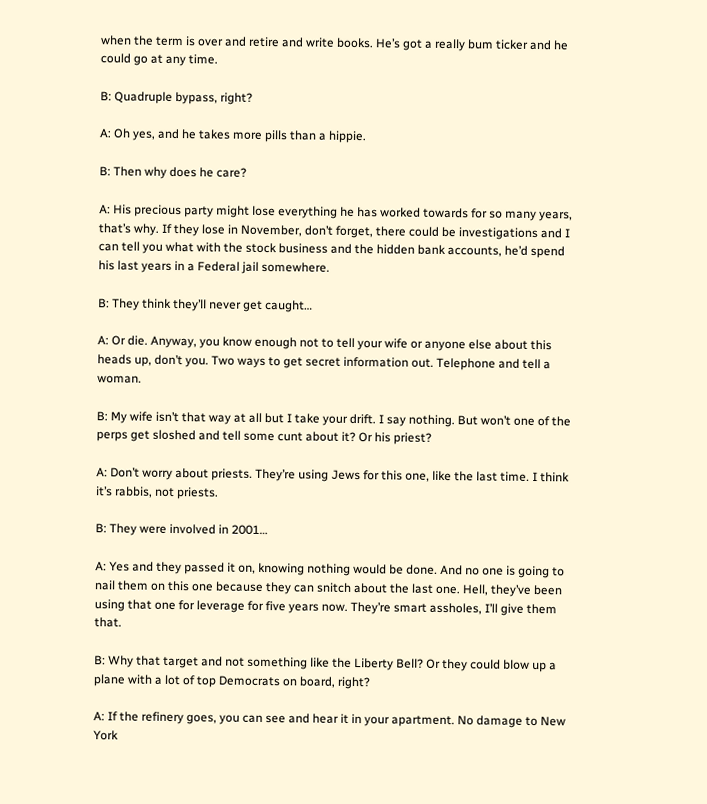when the term is over and retire and write books. He’s got a really bum ticker and he could go at any time.

B: Quadruple bypass, right?

A: Oh yes, and he takes more pills than a hippie.

B: Then why does he care?

A: His precious party might lose everything he has worked towards for so many years, that’s why. If they lose in November, don’t forget, there could be investigations and I can tell you what with the stock business and the hidden bank accounts, he’d spend his last years in a Federal jail somewhere.

B: They think they’ll never get caught…

A: Or die. Anyway, you know enough not to tell your wife or anyone else about this heads up, don’t you. Two ways to get secret information out. Telephone and tell a woman.

B: My wife isn’t that way at all but I take your drift. I say nothing. But won’t one of the perps get sloshed and tell some cunt about it? Or his priest?

A: Don’t worry about priests. They’re using Jews for this one, like the last time. I think it’s rabbis, not priests.

B: They were involved in 2001…

A: Yes and they passed it on, knowing nothing would be done. And no one is going to nail them on this one because they can snitch about the last one. Hell, they’ve been using that one for leverage for five years now. They’re smart assholes, I’ll give them that.

B: Why that target and not something like the Liberty Bell? Or they could blow up a plane with a lot of top Democrats on board, right?

A: If the refinery goes, you can see and hear it in your apartment. No damage to New York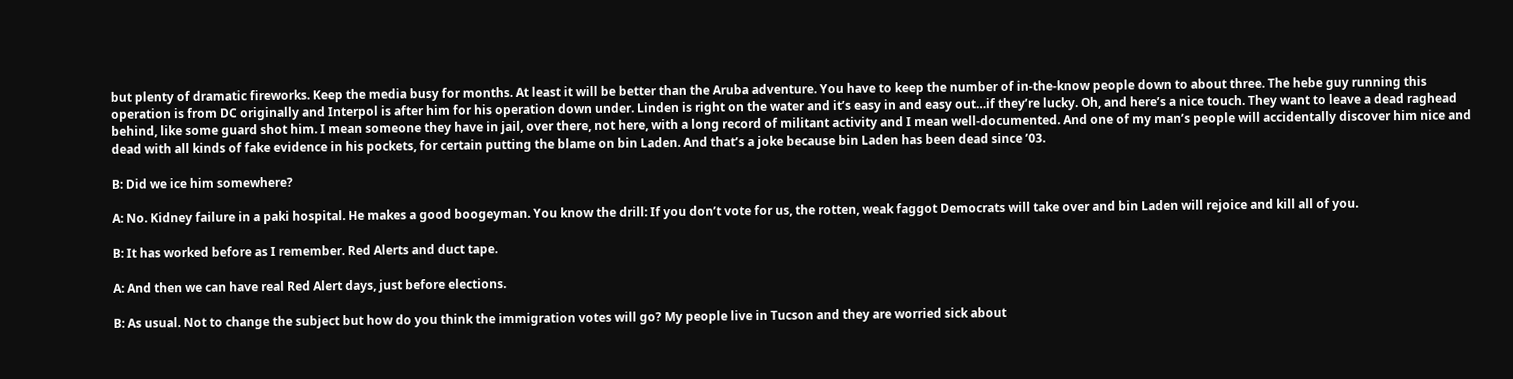but plenty of dramatic fireworks. Keep the media busy for months. At least it will be better than the Aruba adventure. You have to keep the number of in-the-know people down to about three. The hebe guy running this operation is from DC originally and Interpol is after him for his operation down under. Linden is right on the water and it’s easy in and easy out…if they’re lucky. Oh, and here’s a nice touch. They want to leave a dead raghead behind, like some guard shot him. I mean someone they have in jail, over there, not here, with a long record of militant activity and I mean well-documented. And one of my man’s people will accidentally discover him nice and dead with all kinds of fake evidence in his pockets, for certain putting the blame on bin Laden. And that’s a joke because bin Laden has been dead since ’03.

B: Did we ice him somewhere?

A: No. Kidney failure in a paki hospital. He makes a good boogeyman. You know the drill: If you don’t vote for us, the rotten, weak faggot Democrats will take over and bin Laden will rejoice and kill all of you.

B: It has worked before as I remember. Red Alerts and duct tape.

A: And then we can have real Red Alert days, just before elections.

B: As usual. Not to change the subject but how do you think the immigration votes will go? My people live in Tucson and they are worried sick about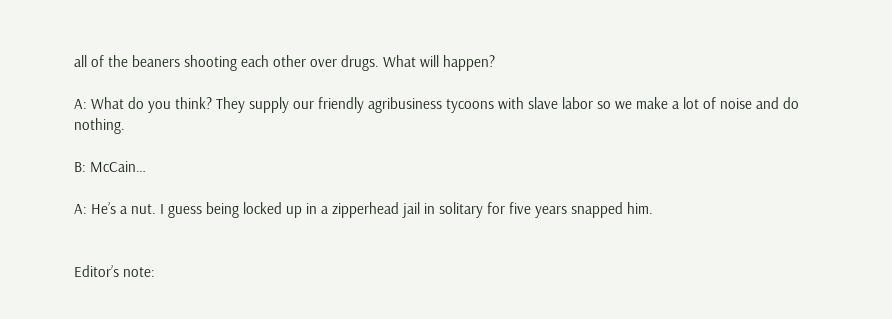all of the beaners shooting each other over drugs. What will happen?

A: What do you think? They supply our friendly agribusiness tycoons with slave labor so we make a lot of noise and do nothing.

B: McCain…

A: He’s a nut. I guess being locked up in a zipperhead jail in solitary for five years snapped him.


Editor’s note: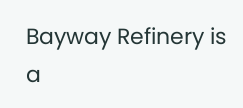Bayway Refinery is a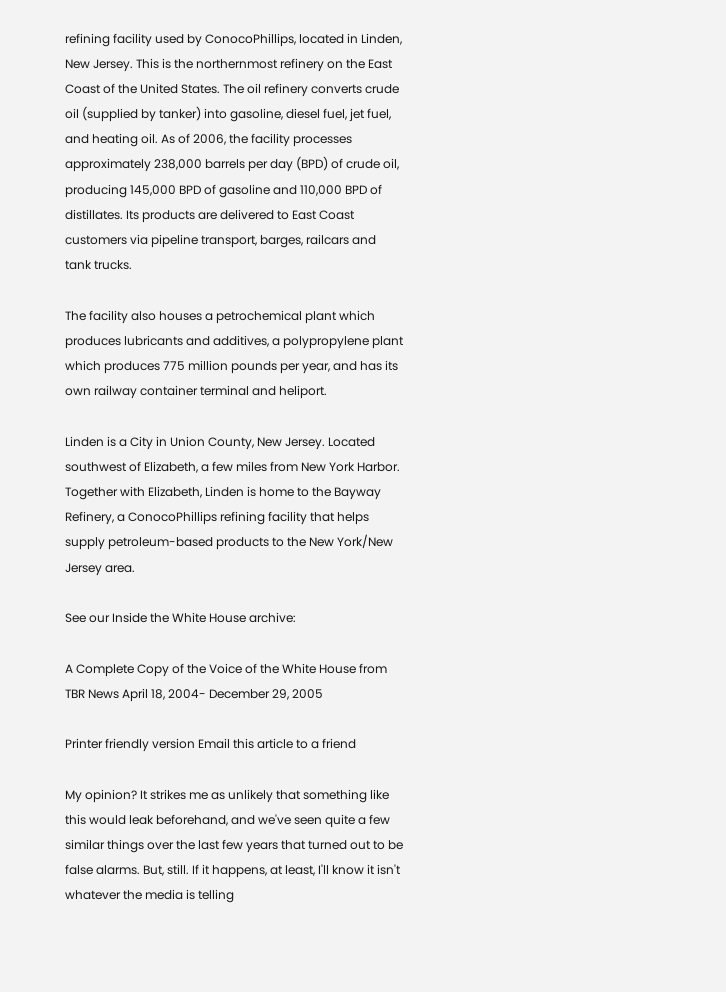refining facility used by ConocoPhillips, located in Linden, New Jersey. This is the northernmost refinery on the East Coast of the United States. The oil refinery converts crude oil (supplied by tanker) into gasoline, diesel fuel, jet fuel, and heating oil. As of 2006, the facility processes approximately 238,000 barrels per day (BPD) of crude oil, producing 145,000 BPD of gasoline and 110,000 BPD of distillates. Its products are delivered to East Coast customers via pipeline transport, barges, railcars and tank trucks.

The facility also houses a petrochemical plant which produces lubricants and additives, a polypropylene plant which produces 775 million pounds per year, and has its own railway container terminal and heliport.

Linden is a City in Union County, New Jersey. Located southwest of Elizabeth, a few miles from New York Harbor. Together with Elizabeth, Linden is home to the Bayway Refinery, a ConocoPhillips refining facility that helps supply petroleum-based products to the New York/New Jersey area.

See our Inside the White House archive:

A Complete Copy of the Voice of the White House from TBR News April 18, 2004- December 29, 2005

Printer friendly version Email this article to a friend

My opinion? It strikes me as unlikely that something like this would leak beforehand, and we've seen quite a few similar things over the last few years that turned out to be false alarms. But, still. If it happens, at least, I'll know it isn't whatever the media is telling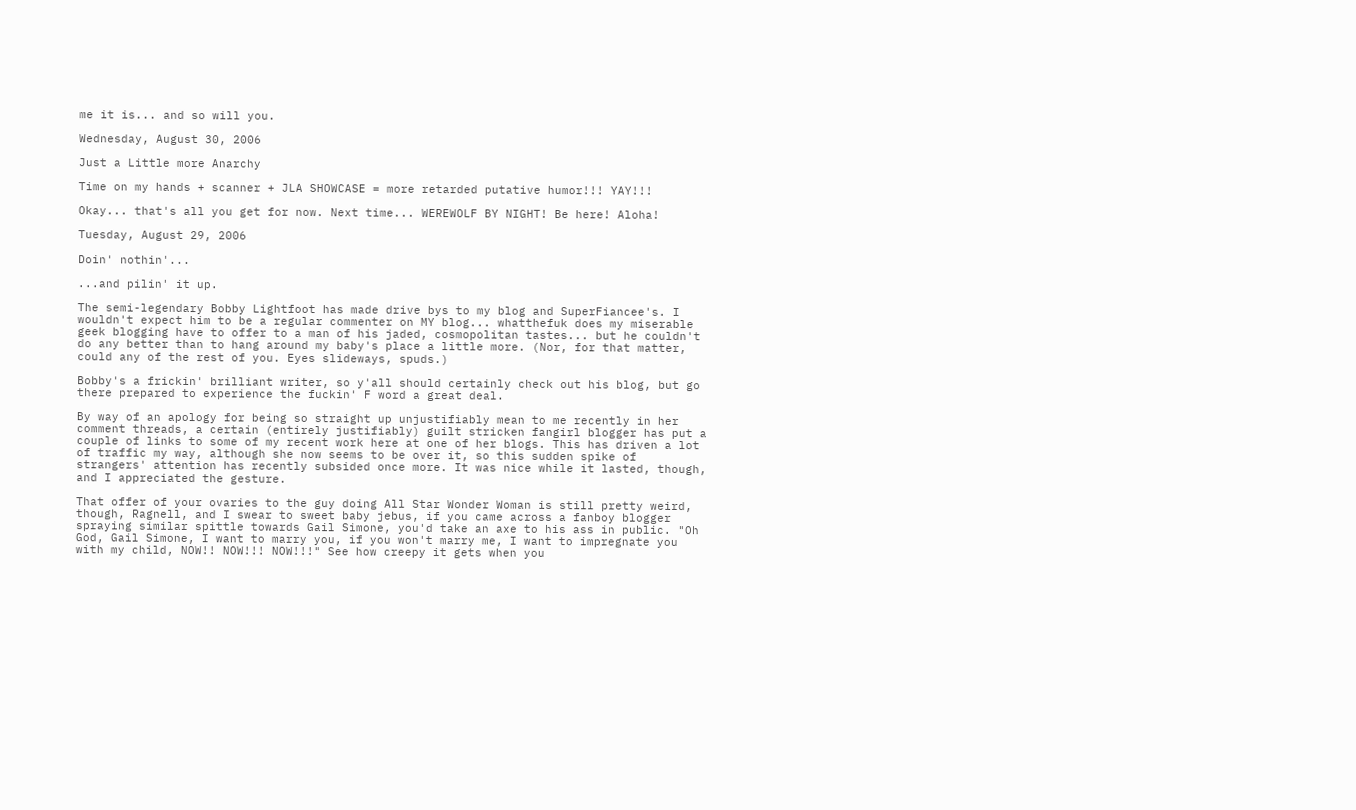me it is... and so will you.

Wednesday, August 30, 2006

Just a Little more Anarchy

Time on my hands + scanner + JLA SHOWCASE = more retarded putative humor!!! YAY!!!

Okay... that's all you get for now. Next time... WEREWOLF BY NIGHT! Be here! Aloha!

Tuesday, August 29, 2006

Doin' nothin'...

...and pilin' it up.

The semi-legendary Bobby Lightfoot has made drive bys to my blog and SuperFiancee's. I wouldn't expect him to be a regular commenter on MY blog... whatthefuk does my miserable geek blogging have to offer to a man of his jaded, cosmopolitan tastes... but he couldn't do any better than to hang around my baby's place a little more. (Nor, for that matter, could any of the rest of you. Eyes slideways, spuds.)

Bobby's a frickin' brilliant writer, so y'all should certainly check out his blog, but go there prepared to experience the fuckin' F word a great deal.

By way of an apology for being so straight up unjustifiably mean to me recently in her comment threads, a certain (entirely justifiably) guilt stricken fangirl blogger has put a couple of links to some of my recent work here at one of her blogs. This has driven a lot of traffic my way, although she now seems to be over it, so this sudden spike of strangers' attention has recently subsided once more. It was nice while it lasted, though, and I appreciated the gesture.

That offer of your ovaries to the guy doing All Star Wonder Woman is still pretty weird, though, Ragnell, and I swear to sweet baby jebus, if you came across a fanboy blogger spraying similar spittle towards Gail Simone, you'd take an axe to his ass in public. "Oh God, Gail Simone, I want to marry you, if you won't marry me, I want to impregnate you with my child, NOW!! NOW!!! NOW!!!" See how creepy it gets when you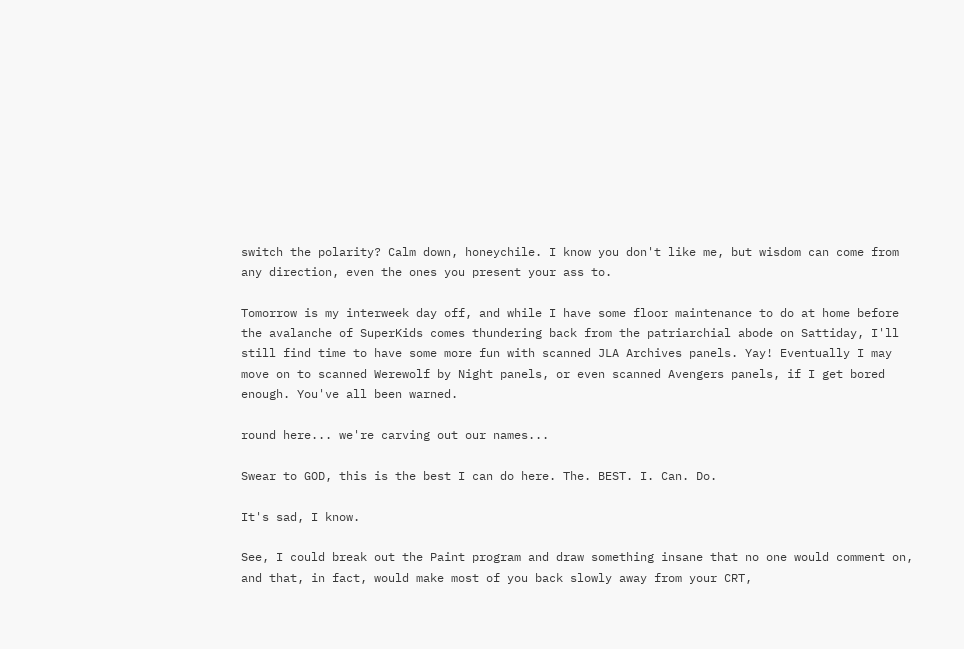switch the polarity? Calm down, honeychile. I know you don't like me, but wisdom can come from any direction, even the ones you present your ass to.

Tomorrow is my interweek day off, and while I have some floor maintenance to do at home before the avalanche of SuperKids comes thundering back from the patriarchial abode on Sattiday, I'll still find time to have some more fun with scanned JLA Archives panels. Yay! Eventually I may move on to scanned Werewolf by Night panels, or even scanned Avengers panels, if I get bored enough. You've all been warned.

round here... we're carving out our names...

Swear to GOD, this is the best I can do here. The. BEST. I. Can. Do.

It's sad, I know.

See, I could break out the Paint program and draw something insane that no one would comment on, and that, in fact, would make most of you back slowly away from your CRT,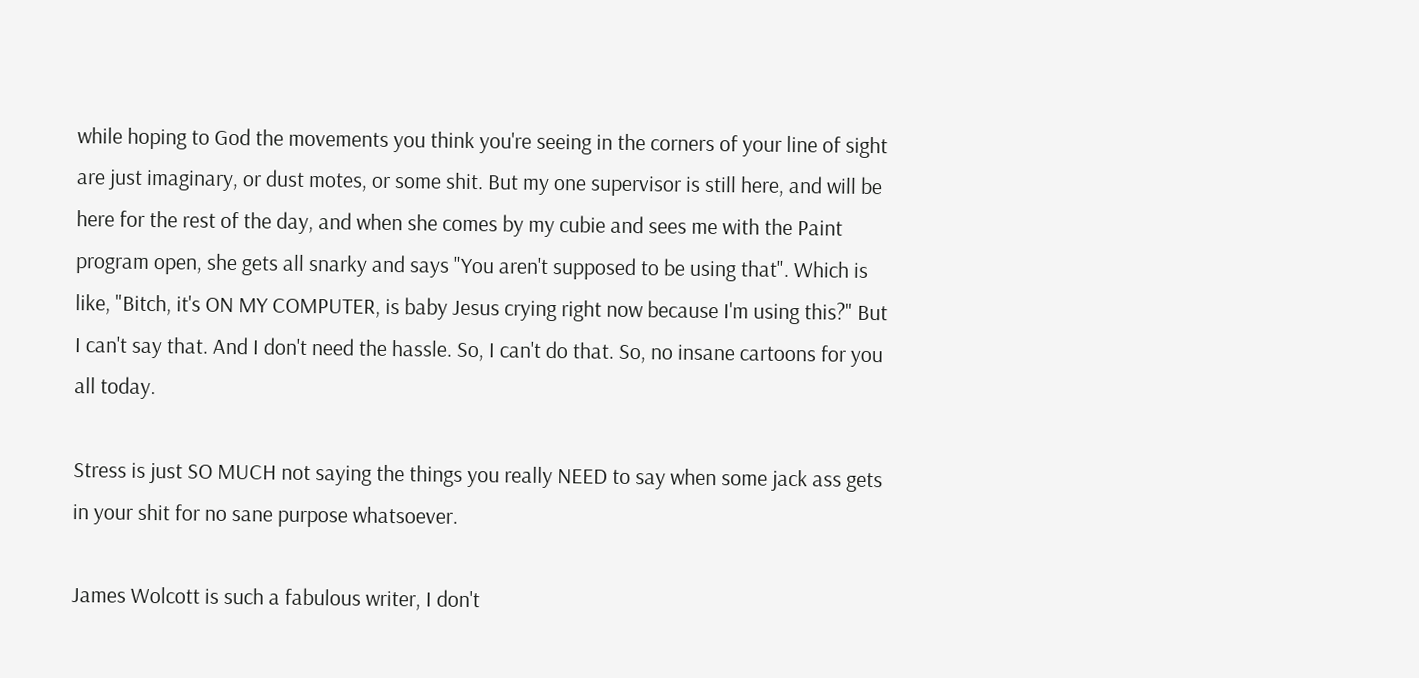while hoping to God the movements you think you're seeing in the corners of your line of sight are just imaginary, or dust motes, or some shit. But my one supervisor is still here, and will be here for the rest of the day, and when she comes by my cubie and sees me with the Paint program open, she gets all snarky and says "You aren't supposed to be using that". Which is like, "Bitch, it's ON MY COMPUTER, is baby Jesus crying right now because I'm using this?" But I can't say that. And I don't need the hassle. So, I can't do that. So, no insane cartoons for you all today.

Stress is just SO MUCH not saying the things you really NEED to say when some jack ass gets in your shit for no sane purpose whatsoever.

James Wolcott is such a fabulous writer, I don't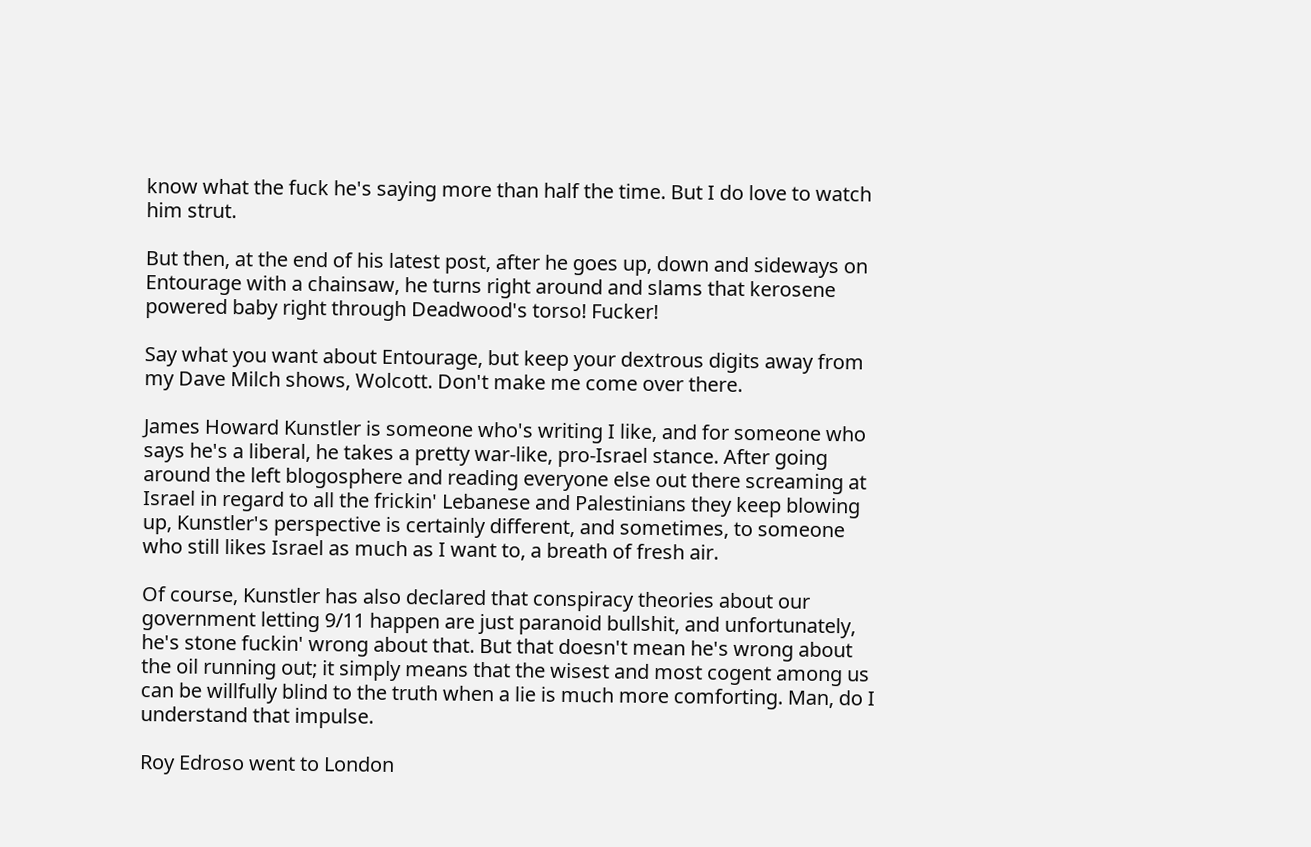know what the fuck he's saying more than half the time. But I do love to watch him strut.

But then, at the end of his latest post, after he goes up, down and sideways on Entourage with a chainsaw, he turns right around and slams that kerosene powered baby right through Deadwood's torso! Fucker!

Say what you want about Entourage, but keep your dextrous digits away from my Dave Milch shows, Wolcott. Don't make me come over there.

James Howard Kunstler is someone who's writing I like, and for someone who says he's a liberal, he takes a pretty war-like, pro-Israel stance. After going around the left blogosphere and reading everyone else out there screaming at Israel in regard to all the frickin' Lebanese and Palestinians they keep blowing up, Kunstler's perspective is certainly different, and sometimes, to someone who still likes Israel as much as I want to, a breath of fresh air.

Of course, Kunstler has also declared that conspiracy theories about our government letting 9/11 happen are just paranoid bullshit, and unfortunately, he's stone fuckin' wrong about that. But that doesn't mean he's wrong about the oil running out; it simply means that the wisest and most cogent among us can be willfully blind to the truth when a lie is much more comforting. Man, do I understand that impulse.

Roy Edroso went to London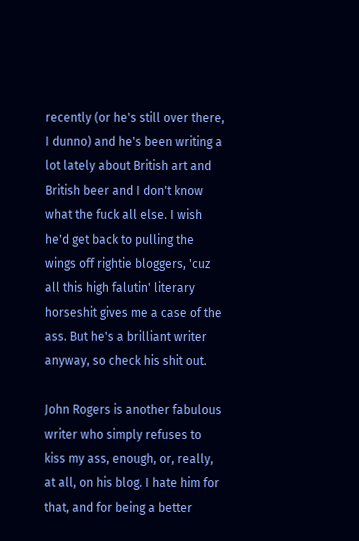recently (or he's still over there, I dunno) and he's been writing a lot lately about British art and British beer and I don't know what the fuck all else. I wish he'd get back to pulling the wings off rightie bloggers, 'cuz all this high falutin' literary horseshit gives me a case of the ass. But he's a brilliant writer anyway, so check his shit out.

John Rogers is another fabulous writer who simply refuses to kiss my ass, enough, or, really, at all, on his blog. I hate him for that, and for being a better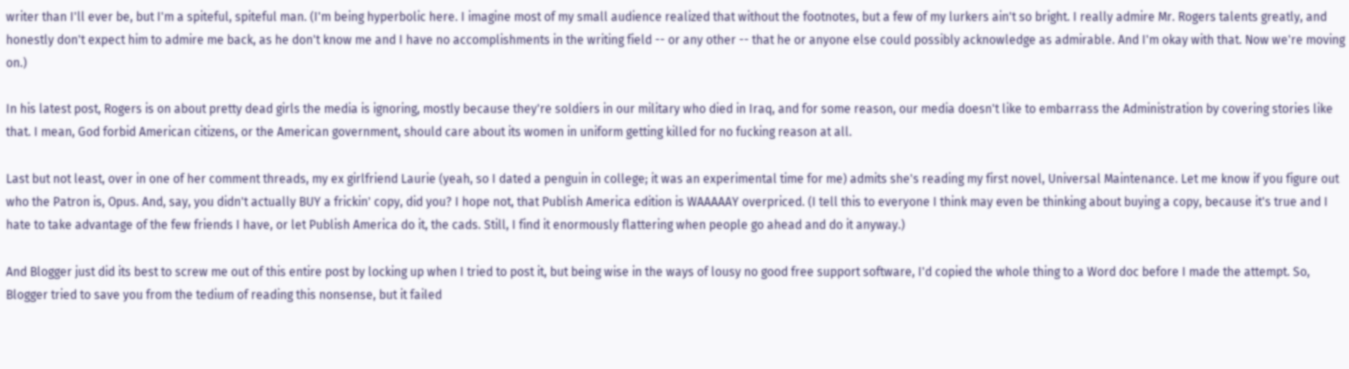writer than I'll ever be, but I'm a spiteful, spiteful man. (I'm being hyperbolic here. I imagine most of my small audience realized that without the footnotes, but a few of my lurkers ain't so bright. I really admire Mr. Rogers talents greatly, and honestly don't expect him to admire me back, as he don't know me and I have no accomplishments in the writing field -- or any other -- that he or anyone else could possibly acknowledge as admirable. And I'm okay with that. Now we're moving on.)

In his latest post, Rogers is on about pretty dead girls the media is ignoring, mostly because they're soldiers in our military who died in Iraq, and for some reason, our media doesn't like to embarrass the Administration by covering stories like that. I mean, God forbid American citizens, or the American government, should care about its women in uniform getting killed for no fucking reason at all.

Last but not least, over in one of her comment threads, my ex girlfriend Laurie (yeah, so I dated a penguin in college; it was an experimental time for me) admits she's reading my first novel, Universal Maintenance. Let me know if you figure out who the Patron is, Opus. And, say, you didn't actually BUY a frickin' copy, did you? I hope not, that Publish America edition is WAAAAAY overpriced. (I tell this to everyone I think may even be thinking about buying a copy, because it's true and I hate to take advantage of the few friends I have, or let Publish America do it, the cads. Still, I find it enormously flattering when people go ahead and do it anyway.)

And Blogger just did its best to screw me out of this entire post by locking up when I tried to post it, but being wise in the ways of lousy no good free support software, I'd copied the whole thing to a Word doc before I made the attempt. So, Blogger tried to save you from the tedium of reading this nonsense, but it failed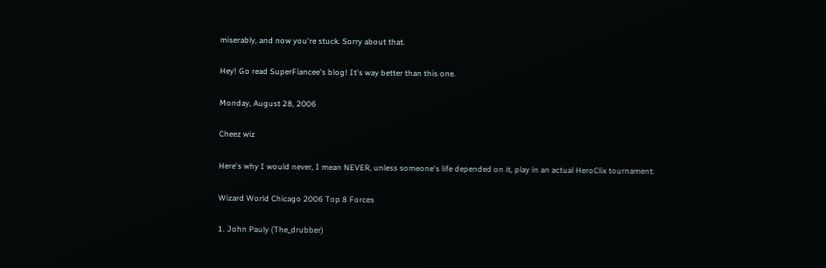miserably, and now you're stuck. Sorry about that.

Hey! Go read SuperFiancee's blog! It's way better than this one.

Monday, August 28, 2006

Cheez wiz

Here's why I would never, I mean NEVER, unless someone's life depended on it, play in an actual HeroClix tournament:

Wizard World Chicago 2006 Top 8 Forces

1. John Pauly (The_drubber)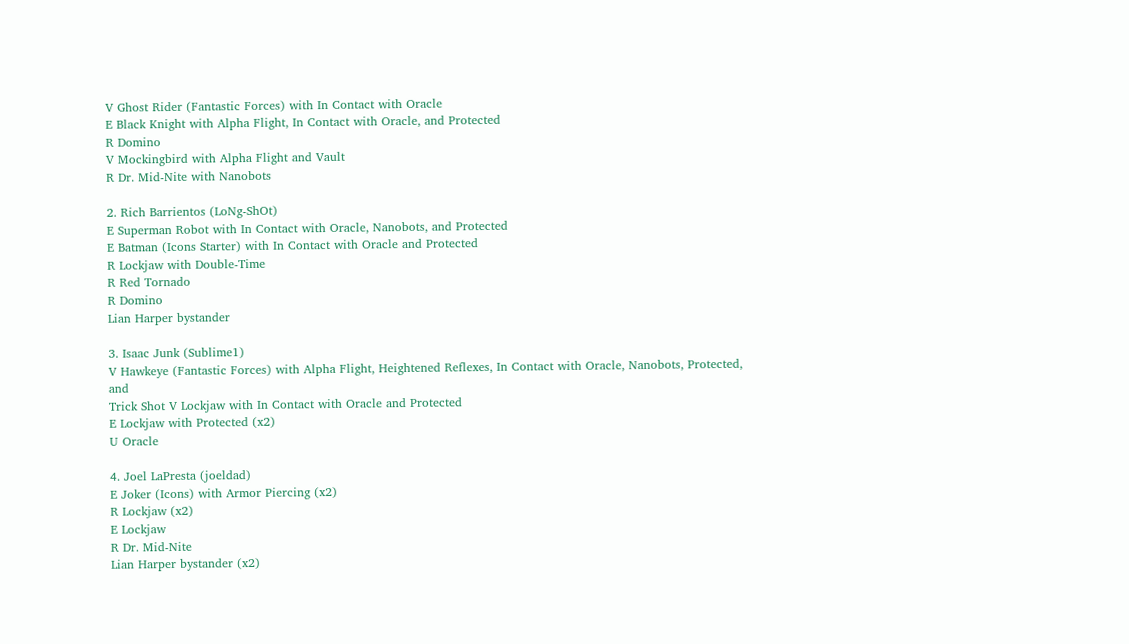V Ghost Rider (Fantastic Forces) with In Contact with Oracle
E Black Knight with Alpha Flight, In Contact with Oracle, and Protected
R Domino
V Mockingbird with Alpha Flight and Vault
R Dr. Mid-Nite with Nanobots

2. Rich Barrientos (LoNg-ShOt)
E Superman Robot with In Contact with Oracle, Nanobots, and Protected
E Batman (Icons Starter) with In Contact with Oracle and Protected
R Lockjaw with Double-Time
R Red Tornado
R Domino
Lian Harper bystander

3. Isaac Junk (Sublime1)
V Hawkeye (Fantastic Forces) with Alpha Flight, Heightened Reflexes, In Contact with Oracle, Nanobots, Protected, and
Trick Shot V Lockjaw with In Contact with Oracle and Protected
E Lockjaw with Protected (x2)
U Oracle

4. Joel LaPresta (joeldad)
E Joker (Icons) with Armor Piercing (x2)
R Lockjaw (x2)
E Lockjaw
R Dr. Mid-Nite
Lian Harper bystander (x2)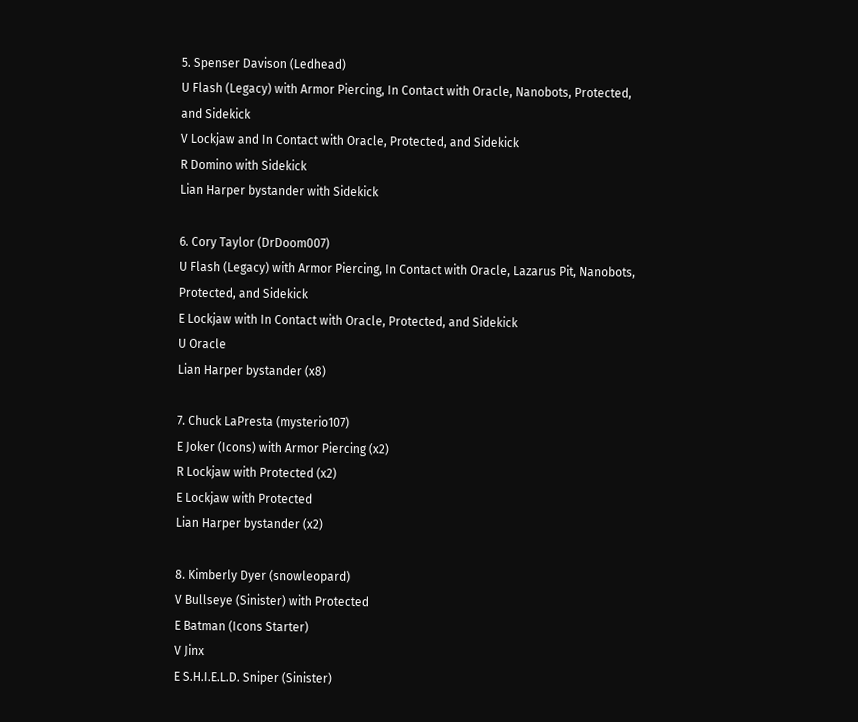5. Spenser Davison (Ledhead)
U Flash (Legacy) with Armor Piercing, In Contact with Oracle, Nanobots, Protected, and Sidekick
V Lockjaw and In Contact with Oracle, Protected, and Sidekick
R Domino with Sidekick
Lian Harper bystander with Sidekick

6. Cory Taylor (DrDoom007)
U Flash (Legacy) with Armor Piercing, In Contact with Oracle, Lazarus Pit, Nanobots, Protected, and Sidekick
E Lockjaw with In Contact with Oracle, Protected, and Sidekick
U Oracle
Lian Harper bystander (x8)

7. Chuck LaPresta (mysterio107)
E Joker (Icons) with Armor Piercing (x2)
R Lockjaw with Protected (x2)
E Lockjaw with Protected
Lian Harper bystander (x2)

8. Kimberly Dyer (snowleopard)
V Bullseye (Sinister) with Protected
E Batman (Icons Starter)
V Jinx
E S.H.I.E.L.D. Sniper (Sinister)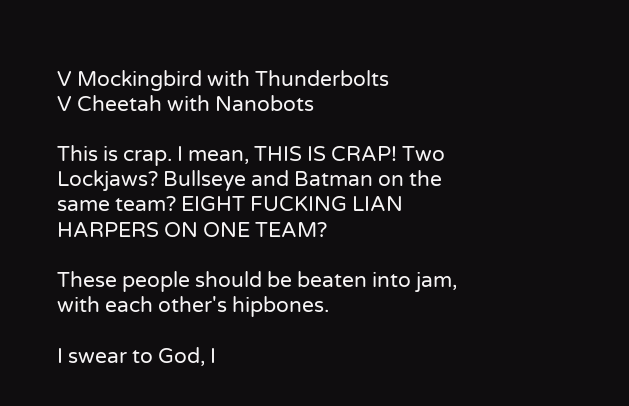V Mockingbird with Thunderbolts
V Cheetah with Nanobots

This is crap. I mean, THIS IS CRAP! Two Lockjaws? Bullseye and Batman on the same team? EIGHT FUCKING LIAN HARPERS ON ONE TEAM?

These people should be beaten into jam, with each other's hipbones.

I swear to God, I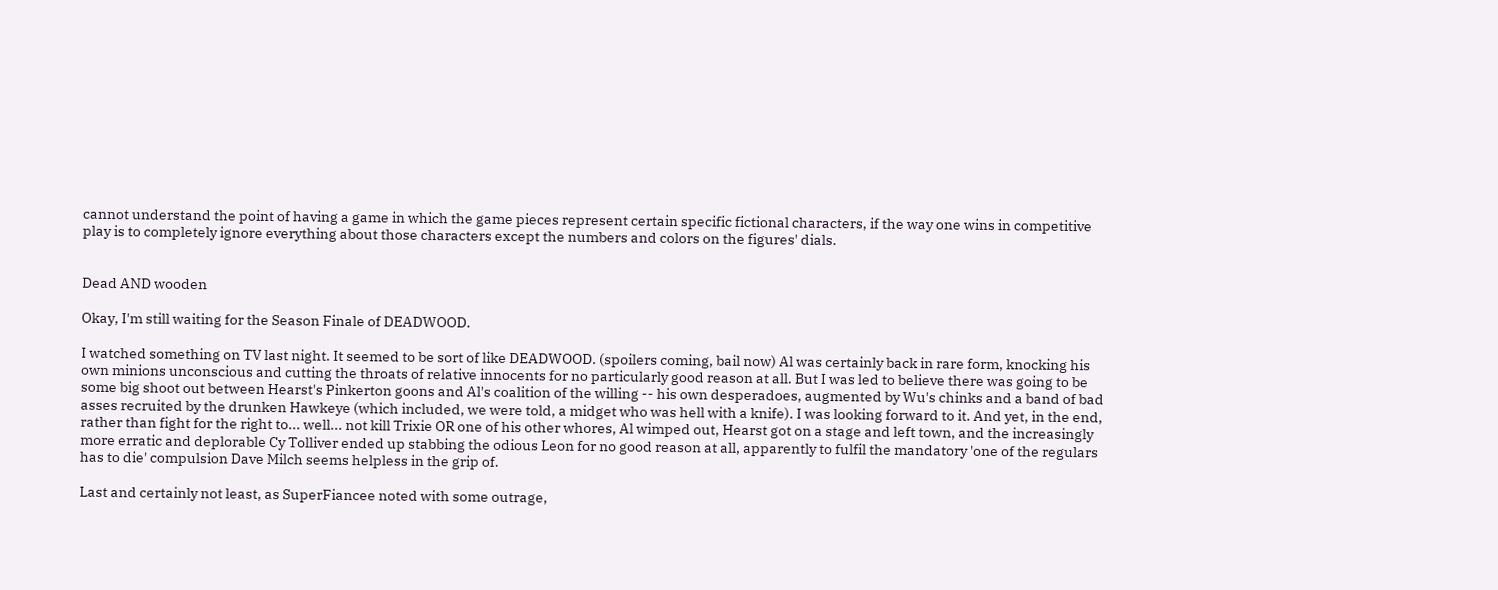cannot understand the point of having a game in which the game pieces represent certain specific fictional characters, if the way one wins in competitive play is to completely ignore everything about those characters except the numbers and colors on the figures' dials.


Dead AND wooden

Okay, I'm still waiting for the Season Finale of DEADWOOD.

I watched something on TV last night. It seemed to be sort of like DEADWOOD. (spoilers coming, bail now) Al was certainly back in rare form, knocking his own minions unconscious and cutting the throats of relative innocents for no particularly good reason at all. But I was led to believe there was going to be some big shoot out between Hearst's Pinkerton goons and Al's coalition of the willing -- his own desperadoes, augmented by Wu's chinks and a band of bad asses recruited by the drunken Hawkeye (which included, we were told, a midget who was hell with a knife). I was looking forward to it. And yet, in the end, rather than fight for the right to... well... not kill Trixie OR one of his other whores, Al wimped out, Hearst got on a stage and left town, and the increasingly more erratic and deplorable Cy Tolliver ended up stabbing the odious Leon for no good reason at all, apparently to fulfil the mandatory 'one of the regulars has to die' compulsion Dave Milch seems helpless in the grip of.

Last and certainly not least, as SuperFiancee noted with some outrage,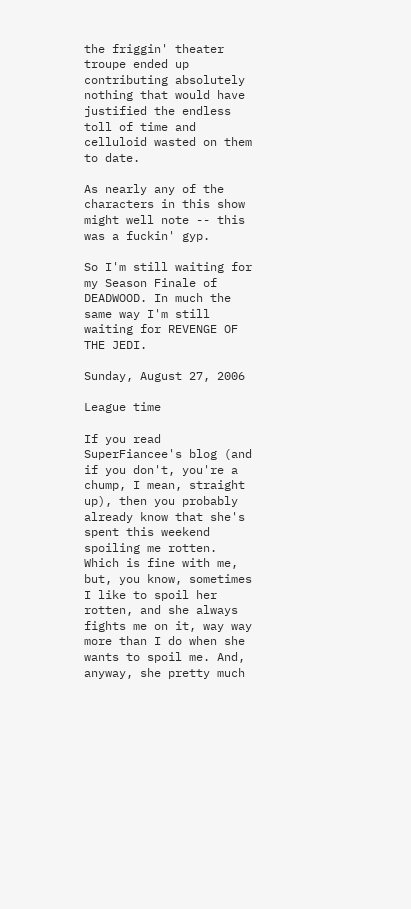the friggin' theater troupe ended up contributing absolutely nothing that would have justified the endless toll of time and celluloid wasted on them to date.

As nearly any of the characters in this show might well note -- this was a fuckin' gyp.

So I'm still waiting for my Season Finale of DEADWOOD. In much the same way I'm still waiting for REVENGE OF THE JEDI.

Sunday, August 27, 2006

League time

If you read SuperFiancee's blog (and if you don't, you're a chump, I mean, straight up), then you probably already know that she's spent this weekend spoiling me rotten. Which is fine with me, but, you know, sometimes I like to spoil her rotten, and she always fights me on it, way way more than I do when she wants to spoil me. And, anyway, she pretty much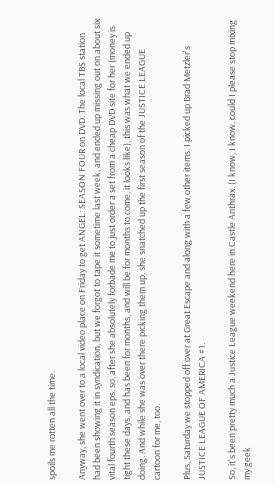spoils me rotten all the time.

Anyway, she went over to a local video place on Friday to get ANGEL: SEASON FOUR on DVD. The local TBS station had been showing it in syndication, but we forgot to tape it sometime last week, and ended up missing out on about six vital fourth season eps, so, after she absolutely forbade me to just order a set from a cheap DVD site for her (money is tight these days, and has been for months, and will be for months to come, it looks like), this was what we ended up doing. And while she was over there picking them up, she snatched up the first season of the JUSTICE LEAGUE cartoon for me, too.

Plus, Saturday we stopped off over at Great Escape and along with a few other items, I picked up Brad Metzler's JUSTICE LEAGUE OF AMERICA #1.

So, it's been pretty much a Justice League weekend here in Castle Anthrax. (I know, I know, could I please stop mixing my geek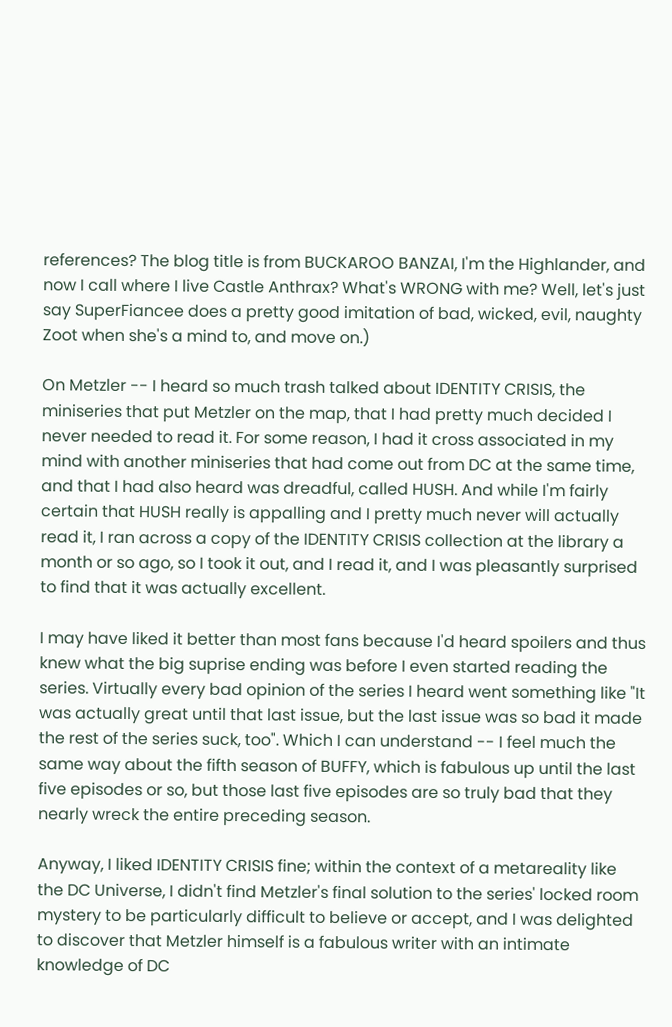references? The blog title is from BUCKAROO BANZAI, I'm the Highlander, and now I call where I live Castle Anthrax? What's WRONG with me? Well, let's just say SuperFiancee does a pretty good imitation of bad, wicked, evil, naughty Zoot when she's a mind to, and move on.)

On Metzler -- I heard so much trash talked about IDENTITY CRISIS, the miniseries that put Metzler on the map, that I had pretty much decided I never needed to read it. For some reason, I had it cross associated in my mind with another miniseries that had come out from DC at the same time, and that I had also heard was dreadful, called HUSH. And while I'm fairly certain that HUSH really is appalling and I pretty much never will actually read it, I ran across a copy of the IDENTITY CRISIS collection at the library a month or so ago, so I took it out, and I read it, and I was pleasantly surprised to find that it was actually excellent.

I may have liked it better than most fans because I'd heard spoilers and thus knew what the big suprise ending was before I even started reading the series. Virtually every bad opinion of the series I heard went something like "It was actually great until that last issue, but the last issue was so bad it made the rest of the series suck, too". Which I can understand -- I feel much the same way about the fifth season of BUFFY, which is fabulous up until the last five episodes or so, but those last five episodes are so truly bad that they nearly wreck the entire preceding season.

Anyway, I liked IDENTITY CRISIS fine; within the context of a metareality like the DC Universe, I didn't find Metzler's final solution to the series' locked room mystery to be particularly difficult to believe or accept, and I was delighted to discover that Metzler himself is a fabulous writer with an intimate knowledge of DC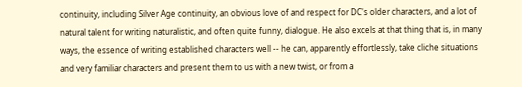continuity, including Silver Age continuity, an obvious love of and respect for DC's older characters, and a lot of natural talent for writing naturalistic, and often quite funny, dialogue. He also excels at that thing that is, in many ways, the essence of writing established characters well -- he can, apparently effortlessly, take cliche situations and very familiar characters and present them to us with a new twist, or from a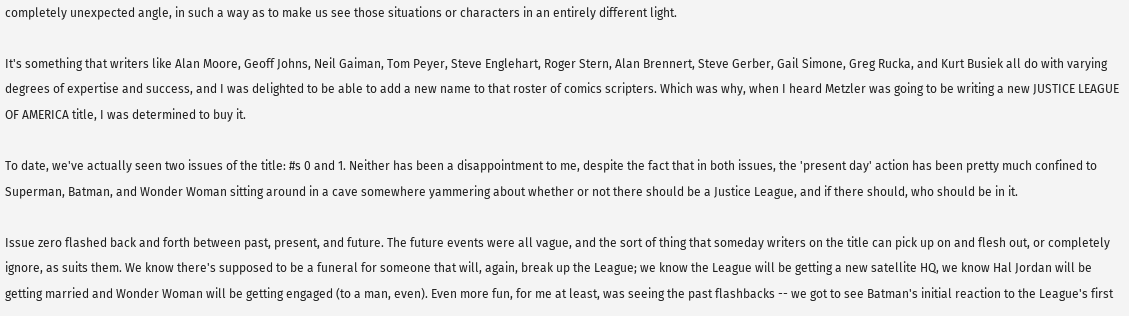completely unexpected angle, in such a way as to make us see those situations or characters in an entirely different light.

It's something that writers like Alan Moore, Geoff Johns, Neil Gaiman, Tom Peyer, Steve Englehart, Roger Stern, Alan Brennert, Steve Gerber, Gail Simone, Greg Rucka, and Kurt Busiek all do with varying degrees of expertise and success, and I was delighted to be able to add a new name to that roster of comics scripters. Which was why, when I heard Metzler was going to be writing a new JUSTICE LEAGUE OF AMERICA title, I was determined to buy it.

To date, we've actually seen two issues of the title: #s 0 and 1. Neither has been a disappointment to me, despite the fact that in both issues, the 'present day' action has been pretty much confined to Superman, Batman, and Wonder Woman sitting around in a cave somewhere yammering about whether or not there should be a Justice League, and if there should, who should be in it.

Issue zero flashed back and forth between past, present, and future. The future events were all vague, and the sort of thing that someday writers on the title can pick up on and flesh out, or completely ignore, as suits them. We know there's supposed to be a funeral for someone that will, again, break up the League; we know the League will be getting a new satellite HQ, we know Hal Jordan will be getting married and Wonder Woman will be getting engaged (to a man, even). Even more fun, for me at least, was seeing the past flashbacks -- we got to see Batman's initial reaction to the League's first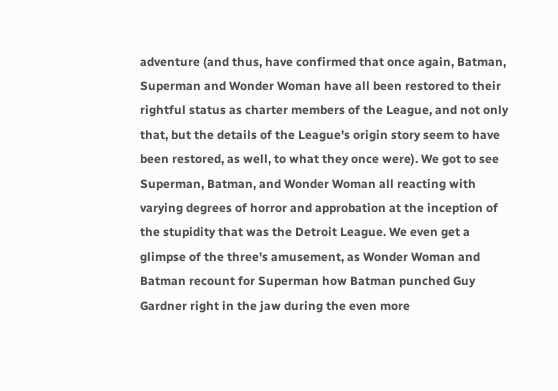adventure (and thus, have confirmed that once again, Batman, Superman and Wonder Woman have all been restored to their rightful status as charter members of the League, and not only that, but the details of the League's origin story seem to have been restored, as well, to what they once were). We got to see Superman, Batman, and Wonder Woman all reacting with varying degrees of horror and approbation at the inception of the stupidity that was the Detroit League. We even get a glimpse of the three's amusement, as Wonder Woman and Batman recount for Superman how Batman punched Guy Gardner right in the jaw during the even more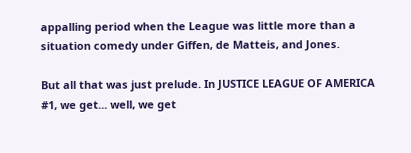appalling period when the League was little more than a situation comedy under Giffen, de Matteis, and Jones.

But all that was just prelude. In JUSTICE LEAGUE OF AMERICA #1, we get... well, we get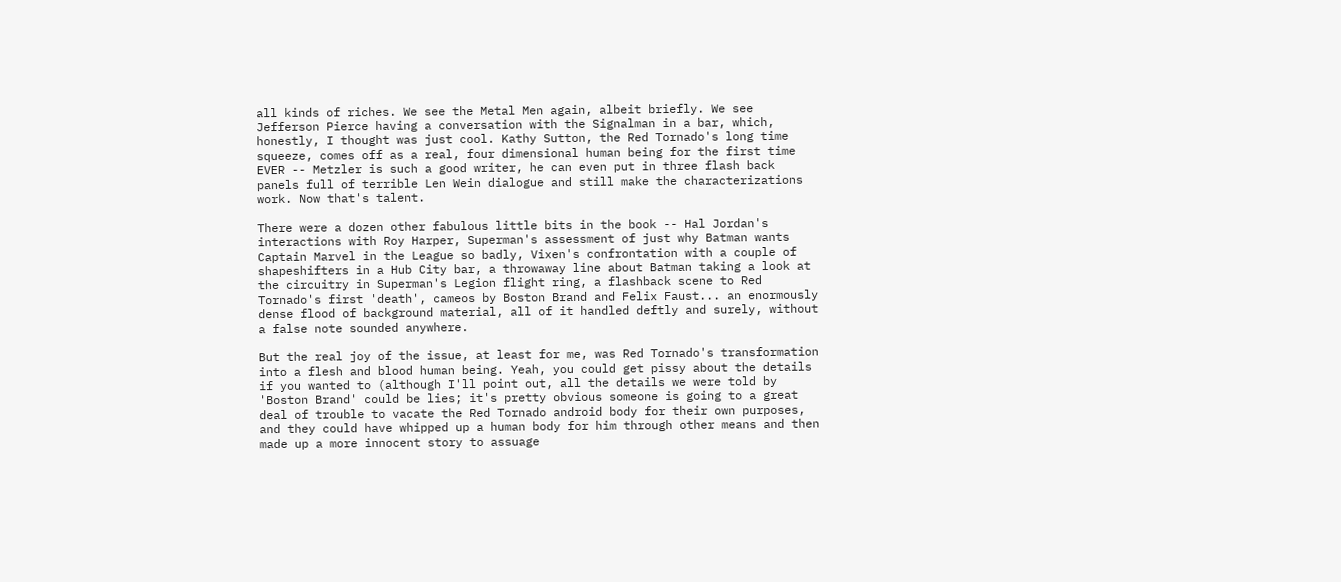all kinds of riches. We see the Metal Men again, albeit briefly. We see Jefferson Pierce having a conversation with the Signalman in a bar, which, honestly, I thought was just cool. Kathy Sutton, the Red Tornado's long time squeeze, comes off as a real, four dimensional human being for the first time EVER -- Metzler is such a good writer, he can even put in three flash back panels full of terrible Len Wein dialogue and still make the characterizations work. Now that's talent.

There were a dozen other fabulous little bits in the book -- Hal Jordan's interactions with Roy Harper, Superman's assessment of just why Batman wants Captain Marvel in the League so badly, Vixen's confrontation with a couple of shapeshifters in a Hub City bar, a throwaway line about Batman taking a look at the circuitry in Superman's Legion flight ring, a flashback scene to Red Tornado's first 'death', cameos by Boston Brand and Felix Faust... an enormously dense flood of background material, all of it handled deftly and surely, without a false note sounded anywhere.

But the real joy of the issue, at least for me, was Red Tornado's transformation into a flesh and blood human being. Yeah, you could get pissy about the details if you wanted to (although I'll point out, all the details we were told by 'Boston Brand' could be lies; it's pretty obvious someone is going to a great deal of trouble to vacate the Red Tornado android body for their own purposes, and they could have whipped up a human body for him through other means and then made up a more innocent story to assuage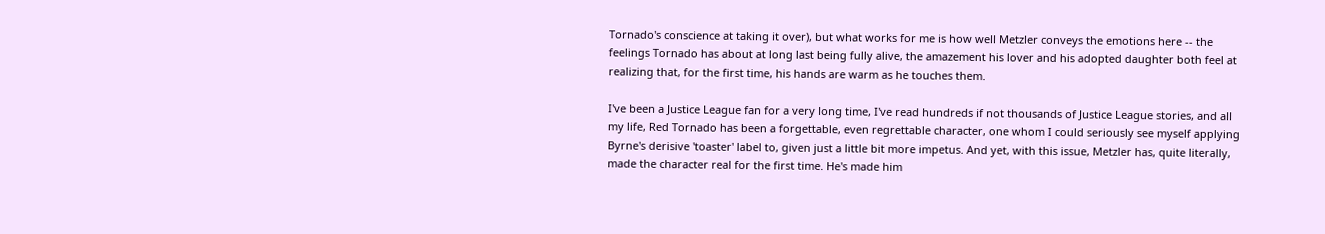Tornado's conscience at taking it over), but what works for me is how well Metzler conveys the emotions here -- the feelings Tornado has about at long last being fully alive, the amazement his lover and his adopted daughter both feel at realizing that, for the first time, his hands are warm as he touches them.

I've been a Justice League fan for a very long time, I've read hundreds if not thousands of Justice League stories, and all my life, Red Tornado has been a forgettable, even regrettable character, one whom I could seriously see myself applying Byrne's derisive 'toaster' label to, given just a little bit more impetus. And yet, with this issue, Metzler has, quite literally, made the character real for the first time. He's made him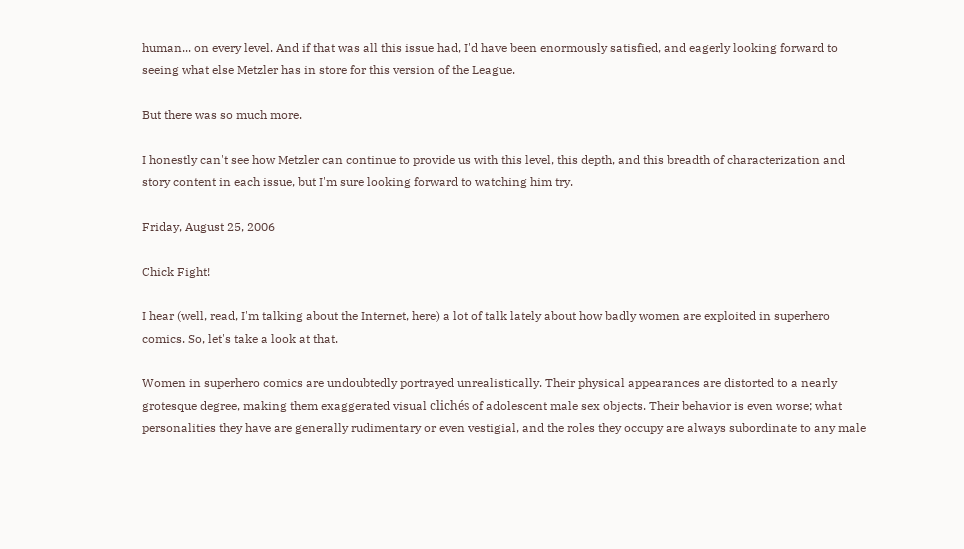human... on every level. And if that was all this issue had, I'd have been enormously satisfied, and eagerly looking forward to seeing what else Metzler has in store for this version of the League.

But there was so much more.

I honestly can't see how Metzler can continue to provide us with this level, this depth, and this breadth of characterization and story content in each issue, but I'm sure looking forward to watching him try.

Friday, August 25, 2006

Chick Fight!

I hear (well, read, I'm talking about the Internet, here) a lot of talk lately about how badly women are exploited in superhero comics. So, let's take a look at that.

Women in superhero comics are undoubtedly portrayed unrealistically. Their physical appearances are distorted to a nearly grotesque degree, making them exaggerated visual clichés of adolescent male sex objects. Their behavior is even worse; what personalities they have are generally rudimentary or even vestigial, and the roles they occupy are always subordinate to any male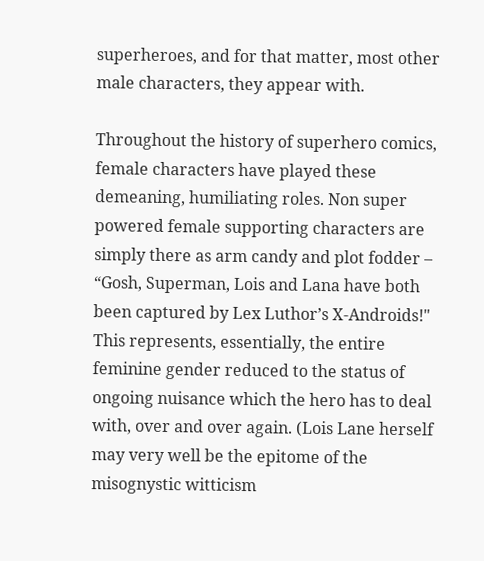superheroes, and for that matter, most other male characters, they appear with.

Throughout the history of superhero comics, female characters have played these demeaning, humiliating roles. Non super powered female supporting characters are simply there as arm candy and plot fodder – “Gosh, Superman, Lois and Lana have both been captured by Lex Luthor’s X-Androids!" This represents, essentially, the entire feminine gender reduced to the status of ongoing nuisance which the hero has to deal with, over and over again. (Lois Lane herself may very well be the epitome of the misognystic witticism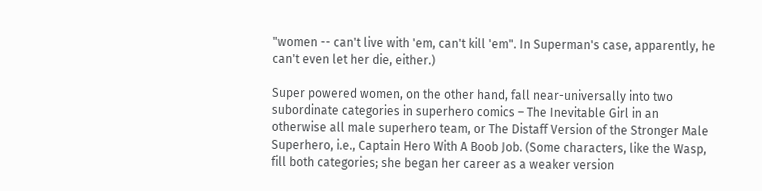"women -- can't live with 'em, can't kill 'em". In Superman's case, apparently, he can't even let her die, either.)

Super powered women, on the other hand, fall near-universally into two subordinate categories in superhero comics – The Inevitable Girl in an otherwise all male superhero team, or The Distaff Version of the Stronger Male Superhero, i.e., Captain Hero With A Boob Job. (Some characters, like the Wasp, fill both categories; she began her career as a weaker version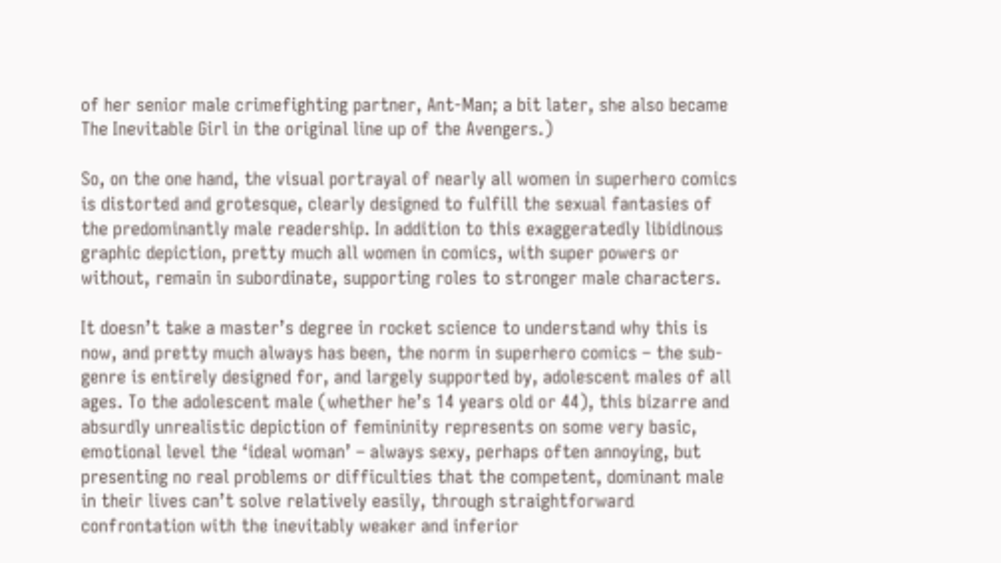of her senior male crimefighting partner, Ant-Man; a bit later, she also became The Inevitable Girl in the original line up of the Avengers.)

So, on the one hand, the visual portrayal of nearly all women in superhero comics is distorted and grotesque, clearly designed to fulfill the sexual fantasies of the predominantly male readership. In addition to this exaggeratedly libidinous graphic depiction, pretty much all women in comics, with super powers or without, remain in subordinate, supporting roles to stronger male characters.

It doesn’t take a master’s degree in rocket science to understand why this is now, and pretty much always has been, the norm in superhero comics – the sub-genre is entirely designed for, and largely supported by, adolescent males of all ages. To the adolescent male (whether he’s 14 years old or 44), this bizarre and absurdly unrealistic depiction of femininity represents on some very basic, emotional level the ‘ideal woman’ – always sexy, perhaps often annoying, but presenting no real problems or difficulties that the competent, dominant male in their lives can’t solve relatively easily, through straightforward confrontation with the inevitably weaker and inferior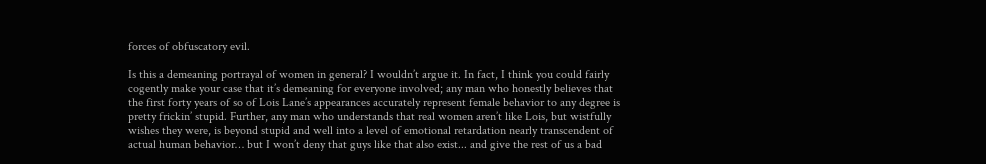forces of obfuscatory evil.

Is this a demeaning portrayal of women in general? I wouldn’t argue it. In fact, I think you could fairly cogently make your case that it’s demeaning for everyone involved; any man who honestly believes that the first forty years of so of Lois Lane’s appearances accurately represent female behavior to any degree is pretty frickin’ stupid. Further, any man who understands that real women aren’t like Lois, but wistfully wishes they were, is beyond stupid and well into a level of emotional retardation nearly transcendent of actual human behavior… but I won’t deny that guys like that also exist... and give the rest of us a bad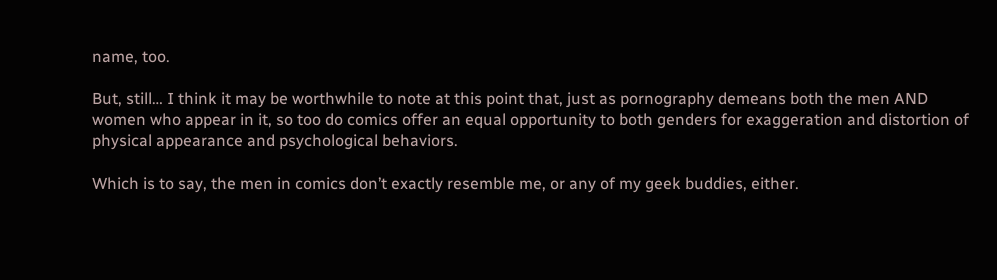name, too.

But, still… I think it may be worthwhile to note at this point that, just as pornography demeans both the men AND women who appear in it, so too do comics offer an equal opportunity to both genders for exaggeration and distortion of physical appearance and psychological behaviors.

Which is to say, the men in comics don’t exactly resemble me, or any of my geek buddies, either.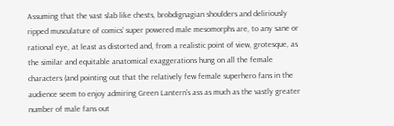Assuming that the vast slab like chests, brobdignagian shoulders and deliriously ripped musculature of comics’ super powered male mesomorphs are, to any sane or rational eye, at least as distorted and, from a realistic point of view, grotesque, as the similar and equitable anatomical exaggerations hung on all the female characters (and pointing out that the relatively few female superhero fans in the audience seem to enjoy admiring Green Lantern’s ass as much as the vastly greater number of male fans out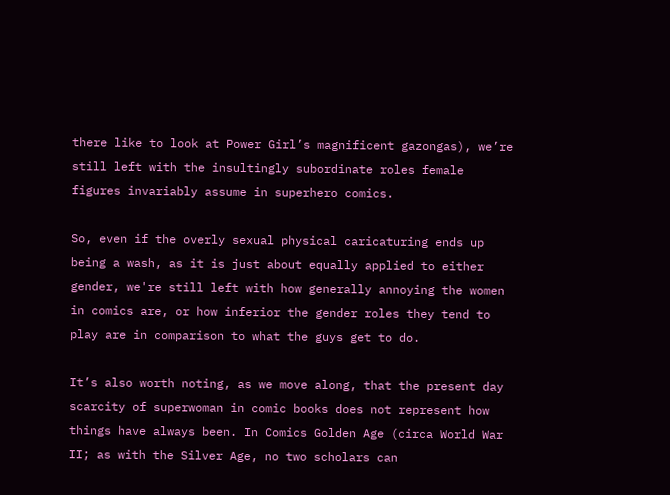there like to look at Power Girl’s magnificent gazongas), we’re still left with the insultingly subordinate roles female figures invariably assume in superhero comics.

So, even if the overly sexual physical caricaturing ends up being a wash, as it is just about equally applied to either gender, we're still left with how generally annoying the women in comics are, or how inferior the gender roles they tend to play are in comparison to what the guys get to do.

It’s also worth noting, as we move along, that the present day scarcity of superwoman in comic books does not represent how things have always been. In Comics Golden Age (circa World War II; as with the Silver Age, no two scholars can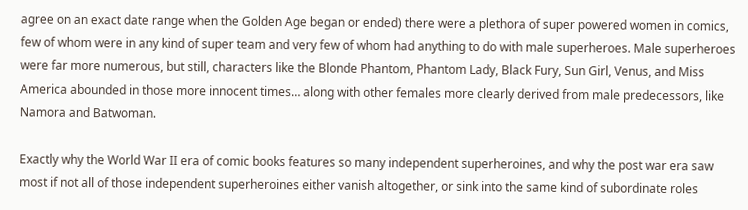agree on an exact date range when the Golden Age began or ended) there were a plethora of super powered women in comics, few of whom were in any kind of super team and very few of whom had anything to do with male superheroes. Male superheroes were far more numerous, but still, characters like the Blonde Phantom, Phantom Lady, Black Fury, Sun Girl, Venus, and Miss America abounded in those more innocent times… along with other females more clearly derived from male predecessors, like Namora and Batwoman.

Exactly why the World War II era of comic books features so many independent superheroines, and why the post war era saw most if not all of those independent superheroines either vanish altogether, or sink into the same kind of subordinate roles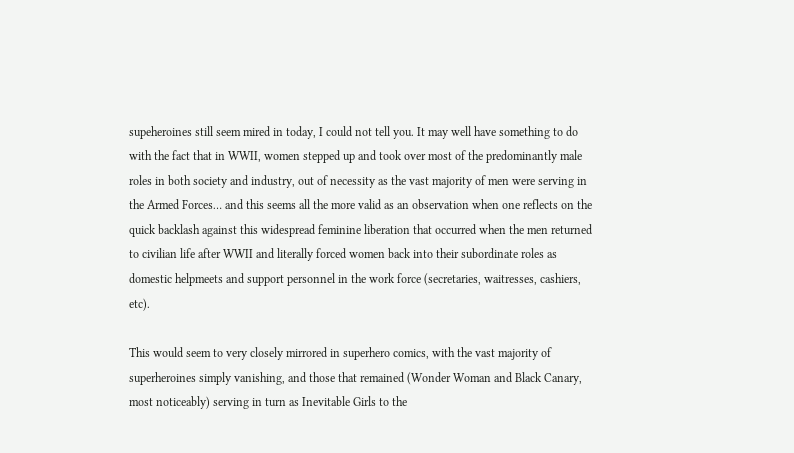supeheroines still seem mired in today, I could not tell you. It may well have something to do with the fact that in WWII, women stepped up and took over most of the predominantly male roles in both society and industry, out of necessity as the vast majority of men were serving in the Armed Forces… and this seems all the more valid as an observation when one reflects on the quick backlash against this widespread feminine liberation that occurred when the men returned to civilian life after WWII and literally forced women back into their subordinate roles as domestic helpmeets and support personnel in the work force (secretaries, waitresses, cashiers, etc).

This would seem to very closely mirrored in superhero comics, with the vast majority of superheroines simply vanishing, and those that remained (Wonder Woman and Black Canary, most noticeably) serving in turn as Inevitable Girls to the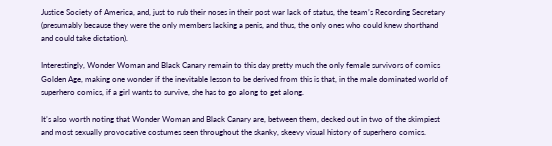Justice Society of America, and, just to rub their noses in their post war lack of status, the team’s Recording Secretary (presumably because they were the only members lacking a penis, and thus, the only ones who could knew shorthand and could take dictation).

Interestingly, Wonder Woman and Black Canary remain to this day pretty much the only female survivors of comics Golden Age, making one wonder if the inevitable lesson to be derived from this is that, in the male dominated world of superhero comics, if a girl wants to survive, she has to go along to get along.

It’s also worth noting that Wonder Woman and Black Canary are, between them, decked out in two of the skimpiest and most sexually provocative costumes seen throughout the skanky, skeevy visual history of superhero comics.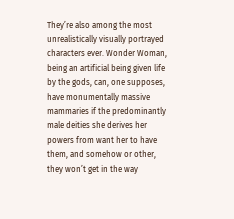They’re also among the most unrealistically visually portrayed characters ever. Wonder Woman, being an artificial being given life by the gods, can, one supposes, have monumentally massive mammaries if the predominantly male deities she derives her powers from want her to have them, and somehow or other, they won’t get in the way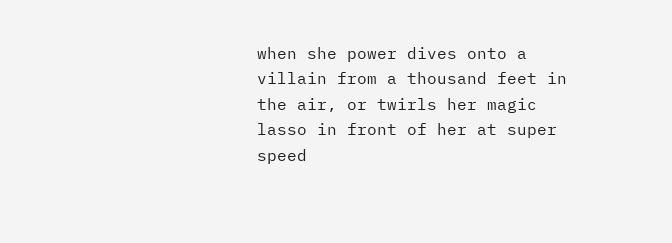when she power dives onto a villain from a thousand feet in the air, or twirls her magic lasso in front of her at super speed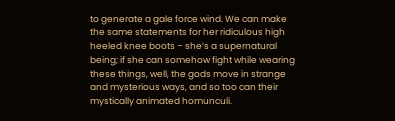to generate a gale force wind. We can make the same statements for her ridiculous high heeled knee boots – she’s a supernatural being; if she can somehow fight while wearing these things, well, the gods move in strange and mysterious ways, and so too can their mystically animated homunculi.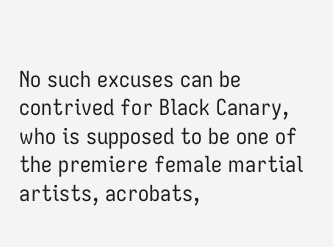No such excuses can be contrived for Black Canary, who is supposed to be one of the premiere female martial artists, acrobats,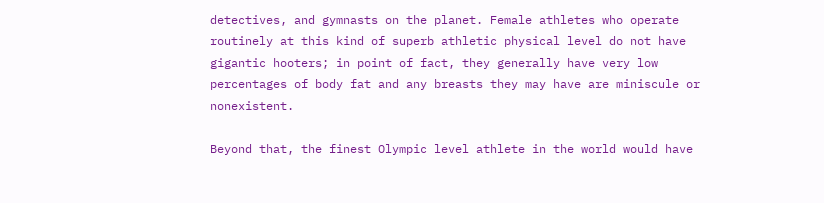detectives, and gymnasts on the planet. Female athletes who operate routinely at this kind of superb athletic physical level do not have gigantic hooters; in point of fact, they generally have very low percentages of body fat and any breasts they may have are miniscule or nonexistent.

Beyond that, the finest Olympic level athlete in the world would have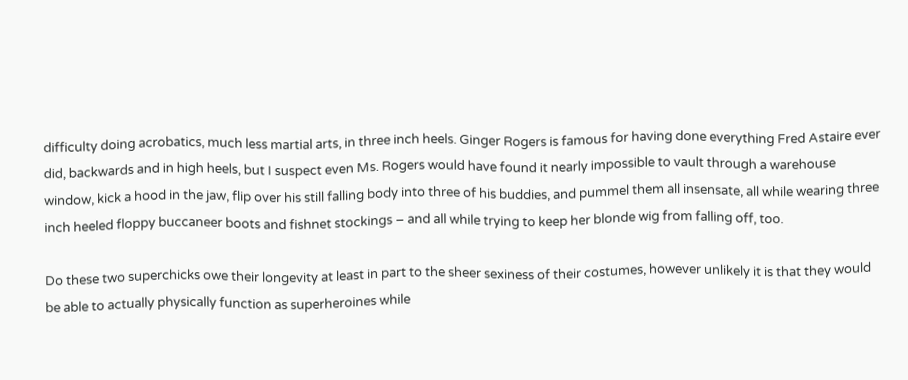difficulty doing acrobatics, much less martial arts, in three inch heels. Ginger Rogers is famous for having done everything Fred Astaire ever did, backwards and in high heels, but I suspect even Ms. Rogers would have found it nearly impossible to vault through a warehouse window, kick a hood in the jaw, flip over his still falling body into three of his buddies, and pummel them all insensate, all while wearing three inch heeled floppy buccaneer boots and fishnet stockings – and all while trying to keep her blonde wig from falling off, too.

Do these two superchicks owe their longevity at least in part to the sheer sexiness of their costumes, however unlikely it is that they would be able to actually physically function as superheroines while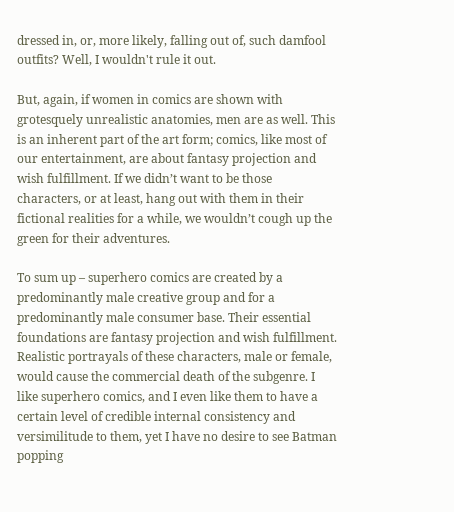dressed in, or, more likely, falling out of, such damfool outfits? Well, I wouldn't rule it out.

But, again, if women in comics are shown with grotesquely unrealistic anatomies, men are as well. This is an inherent part of the art form; comics, like most of our entertainment, are about fantasy projection and wish fulfillment. If we didn’t want to be those characters, or at least, hang out with them in their fictional realities for a while, we wouldn’t cough up the green for their adventures.

To sum up – superhero comics are created by a predominantly male creative group and for a predominantly male consumer base. Their essential foundations are fantasy projection and wish fulfillment. Realistic portrayals of these characters, male or female, would cause the commercial death of the subgenre. I like superhero comics, and I even like them to have a certain level of credible internal consistency and versimilitude to them, yet I have no desire to see Batman popping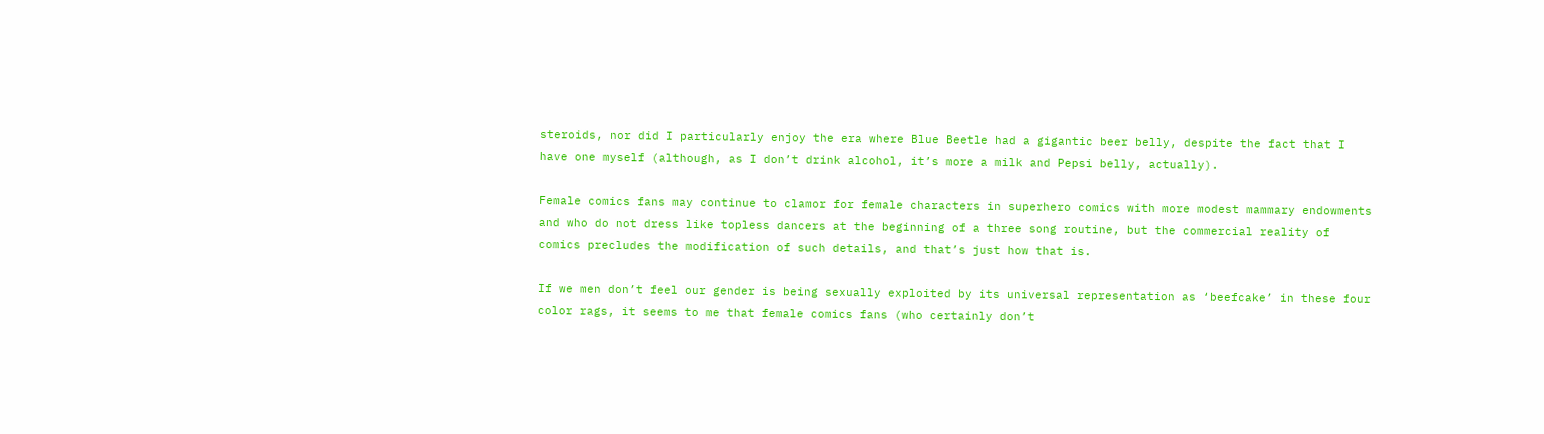steroids, nor did I particularly enjoy the era where Blue Beetle had a gigantic beer belly, despite the fact that I have one myself (although, as I don’t drink alcohol, it’s more a milk and Pepsi belly, actually).

Female comics fans may continue to clamor for female characters in superhero comics with more modest mammary endowments and who do not dress like topless dancers at the beginning of a three song routine, but the commercial reality of comics precludes the modification of such details, and that’s just how that is.

If we men don’t feel our gender is being sexually exploited by its universal representation as ‘beefcake’ in these four color rags, it seems to me that female comics fans (who certainly don’t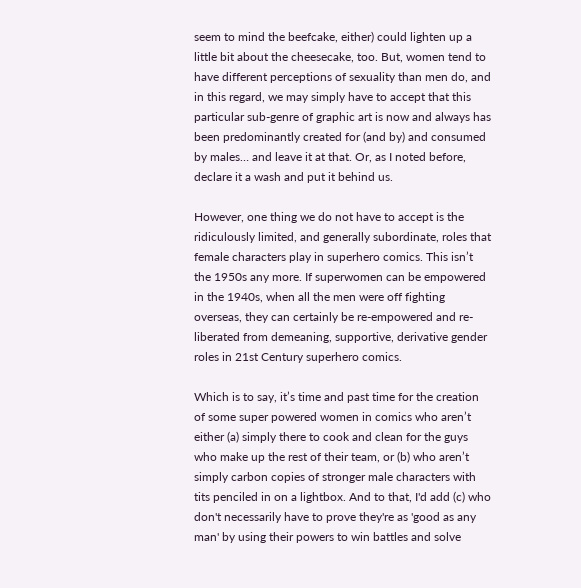seem to mind the beefcake, either) could lighten up a little bit about the cheesecake, too. But, women tend to have different perceptions of sexuality than men do, and in this regard, we may simply have to accept that this particular sub-genre of graphic art is now and always has been predominantly created for (and by) and consumed by males… and leave it at that. Or, as I noted before, declare it a wash and put it behind us.

However, one thing we do not have to accept is the ridiculously limited, and generally subordinate, roles that female characters play in superhero comics. This isn’t the 1950s any more. If superwomen can be empowered in the 1940s, when all the men were off fighting overseas, they can certainly be re-empowered and re-liberated from demeaning, supportive, derivative gender roles in 21st Century superhero comics.

Which is to say, it’s time and past time for the creation of some super powered women in comics who aren’t either (a) simply there to cook and clean for the guys who make up the rest of their team, or (b) who aren’t simply carbon copies of stronger male characters with tits penciled in on a lightbox. And to that, I'd add (c) who don't necessarily have to prove they're as 'good as any man' by using their powers to win battles and solve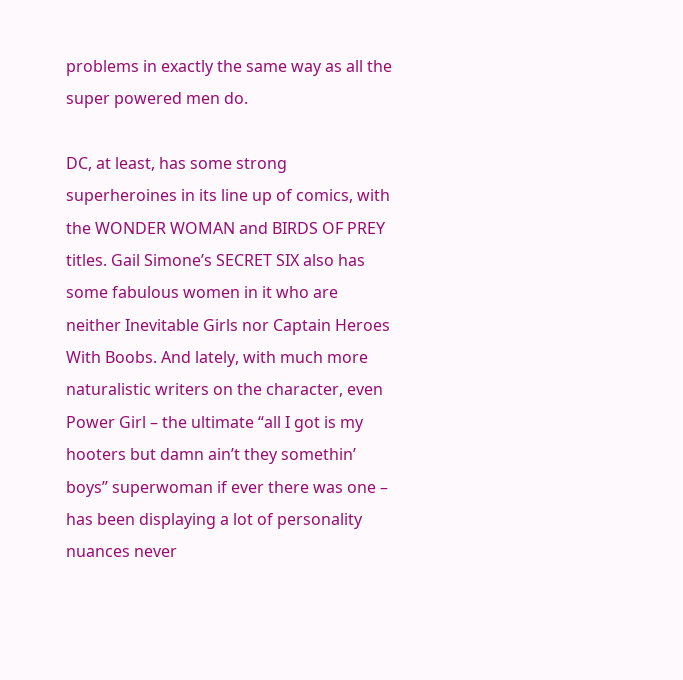problems in exactly the same way as all the super powered men do.

DC, at least, has some strong superheroines in its line up of comics, with the WONDER WOMAN and BIRDS OF PREY titles. Gail Simone’s SECRET SIX also has some fabulous women in it who are neither Inevitable Girls nor Captain Heroes With Boobs. And lately, with much more naturalistic writers on the character, even Power Girl – the ultimate “all I got is my hooters but damn ain’t they somethin’ boys” superwoman if ever there was one – has been displaying a lot of personality nuances never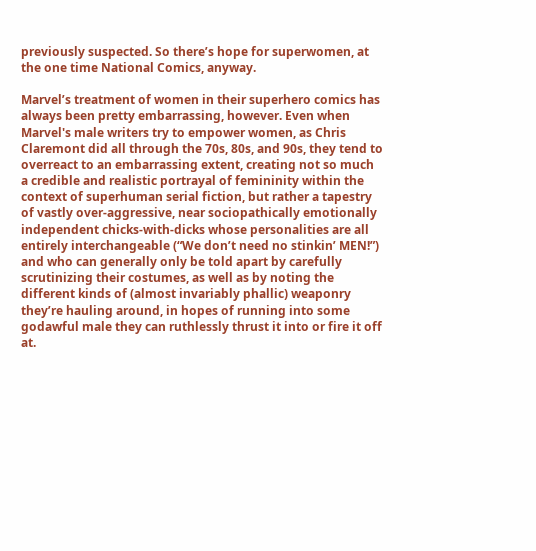previously suspected. So there’s hope for superwomen, at the one time National Comics, anyway.

Marvel’s treatment of women in their superhero comics has always been pretty embarrassing, however. Even when Marvel's male writers try to empower women, as Chris Claremont did all through the 70s, 80s, and 90s, they tend to overreact to an embarrassing extent, creating not so much a credible and realistic portrayal of femininity within the context of superhuman serial fiction, but rather a tapestry of vastly over-aggressive, near sociopathically emotionally independent chicks-with-dicks whose personalities are all entirely interchangeable (“We don’t need no stinkin’ MEN!”) and who can generally only be told apart by carefully scrutinizing their costumes, as well as by noting the different kinds of (almost invariably phallic) weaponry they’re hauling around, in hopes of running into some godawful male they can ruthlessly thrust it into or fire it off at.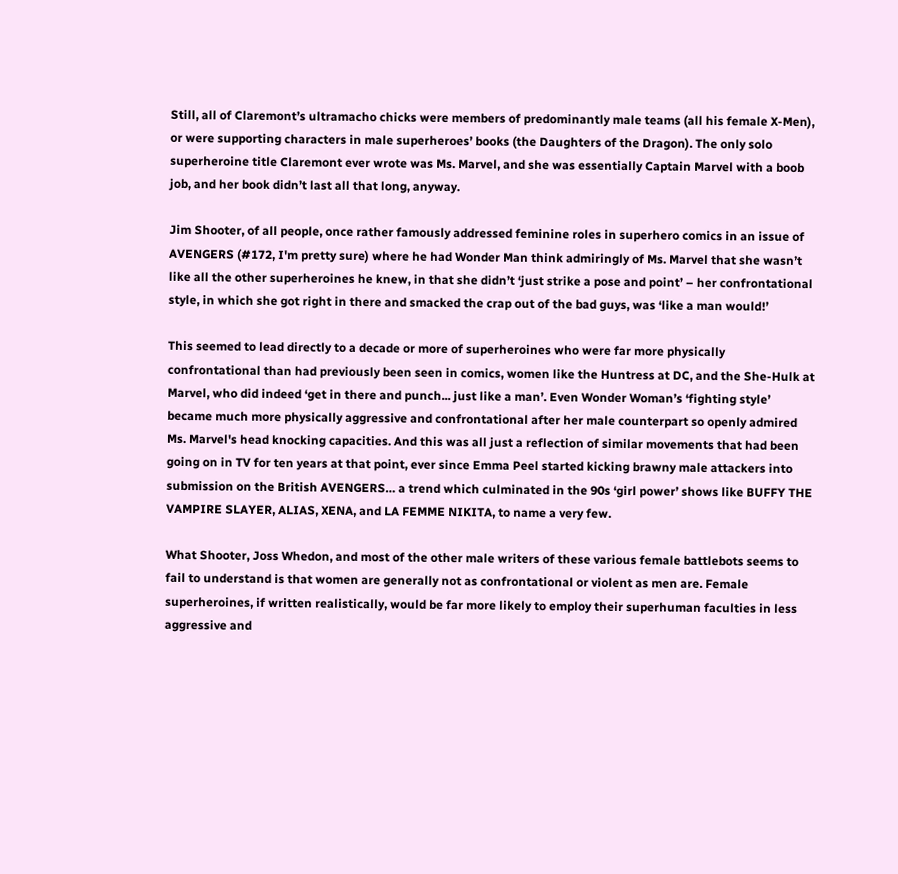Still, all of Claremont’s ultramacho chicks were members of predominantly male teams (all his female X-Men), or were supporting characters in male superheroes’ books (the Daughters of the Dragon). The only solo superheroine title Claremont ever wrote was Ms. Marvel, and she was essentially Captain Marvel with a boob job, and her book didn’t last all that long, anyway.

Jim Shooter, of all people, once rather famously addressed feminine roles in superhero comics in an issue of AVENGERS (#172, I'm pretty sure) where he had Wonder Man think admiringly of Ms. Marvel that she wasn’t like all the other superheroines he knew, in that she didn’t ‘just strike a pose and point’ – her confrontational style, in which she got right in there and smacked the crap out of the bad guys, was ‘like a man would!’

This seemed to lead directly to a decade or more of superheroines who were far more physically confrontational than had previously been seen in comics, women like the Huntress at DC, and the She-Hulk at Marvel, who did indeed ‘get in there and punch... just like a man’. Even Wonder Woman’s ‘fighting style’ became much more physically aggressive and confrontational after her male counterpart so openly admired Ms. Marvel's head knocking capacities. And this was all just a reflection of similar movements that had been going on in TV for ten years at that point, ever since Emma Peel started kicking brawny male attackers into submission on the British AVENGERS… a trend which culminated in the 90s ‘girl power’ shows like BUFFY THE VAMPIRE SLAYER, ALIAS, XENA, and LA FEMME NIKITA, to name a very few.

What Shooter, Joss Whedon, and most of the other male writers of these various female battlebots seems to fail to understand is that women are generally not as confrontational or violent as men are. Female superheroines, if written realistically, would be far more likely to employ their superhuman faculties in less aggressive and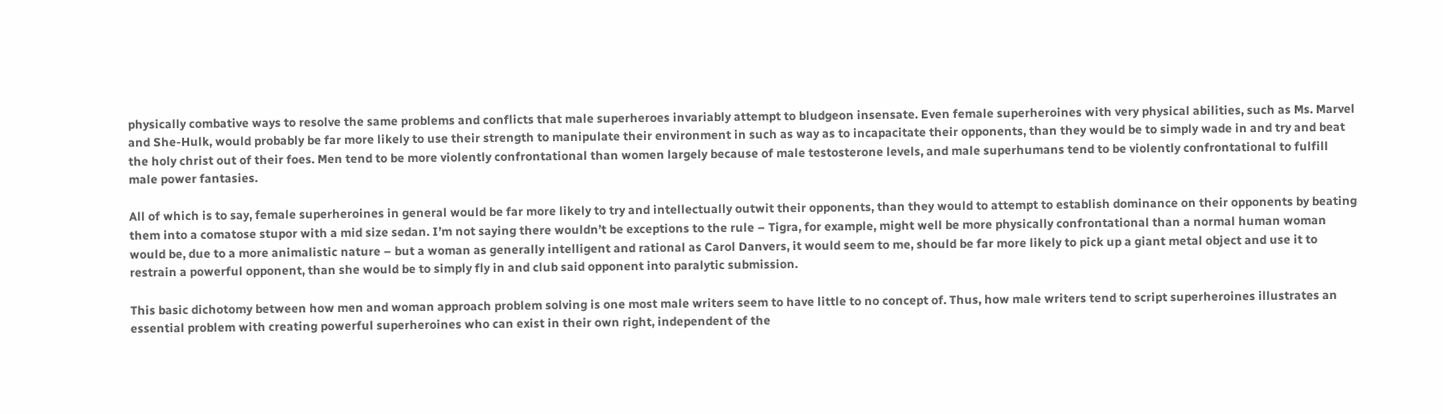physically combative ways to resolve the same problems and conflicts that male superheroes invariably attempt to bludgeon insensate. Even female superheroines with very physical abilities, such as Ms. Marvel and She-Hulk, would probably be far more likely to use their strength to manipulate their environment in such as way as to incapacitate their opponents, than they would be to simply wade in and try and beat the holy christ out of their foes. Men tend to be more violently confrontational than women largely because of male testosterone levels, and male superhumans tend to be violently confrontational to fulfill male power fantasies.

All of which is to say, female superheroines in general would be far more likely to try and intellectually outwit their opponents, than they would to attempt to establish dominance on their opponents by beating them into a comatose stupor with a mid size sedan. I’m not saying there wouldn’t be exceptions to the rule – Tigra, for example, might well be more physically confrontational than a normal human woman would be, due to a more animalistic nature – but a woman as generally intelligent and rational as Carol Danvers, it would seem to me, should be far more likely to pick up a giant metal object and use it to restrain a powerful opponent, than she would be to simply fly in and club said opponent into paralytic submission.

This basic dichotomy between how men and woman approach problem solving is one most male writers seem to have little to no concept of. Thus, how male writers tend to script superheroines illustrates an essential problem with creating powerful superheroines who can exist in their own right, independent of the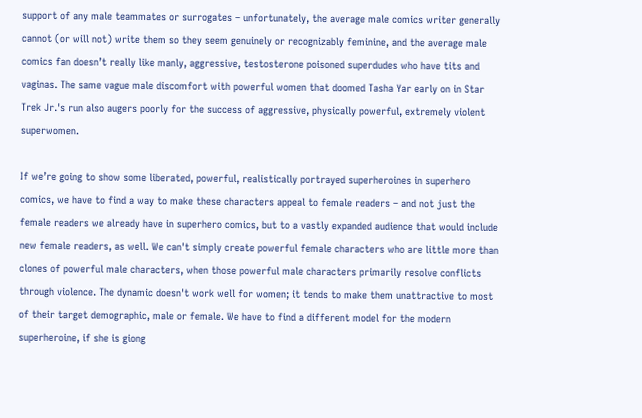support of any male teammates or surrogates – unfortunately, the average male comics writer generally cannot (or will not) write them so they seem genuinely or recognizably feminine, and the average male comics fan doesn’t really like manly, aggressive, testosterone poisoned superdudes who have tits and vaginas. The same vague male discomfort with powerful women that doomed Tasha Yar early on in Star Trek Jr.'s run also augers poorly for the success of aggressive, physically powerful, extremely violent superwomen.

If we’re going to show some liberated, powerful, realistically portrayed superheroines in superhero comics, we have to find a way to make these characters appeal to female readers – and not just the female readers we already have in superhero comics, but to a vastly expanded audience that would include new female readers, as well. We can't simply create powerful female characters who are little more than clones of powerful male characters, when those powerful male characters primarily resolve conflicts through violence. The dynamic doesn't work well for women; it tends to make them unattractive to most of their target demographic, male or female. We have to find a different model for the modern superheroine, if she is giong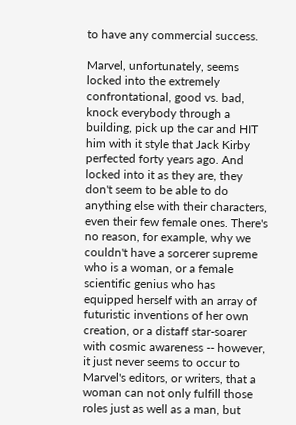to have any commercial success.

Marvel, unfortunately, seems locked into the extremely confrontational, good vs. bad, knock everybody through a building, pick up the car and HIT him with it style that Jack Kirby perfected forty years ago. And locked into it as they are, they don't seem to be able to do anything else with their characters, even their few female ones. There's no reason, for example, why we couldn't have a sorcerer supreme who is a woman, or a female scientific genius who has equipped herself with an array of futuristic inventions of her own creation, or a distaff star-soarer with cosmic awareness -- however, it just never seems to occur to Marvel's editors, or writers, that a woman can not only fulfill those roles just as well as a man, but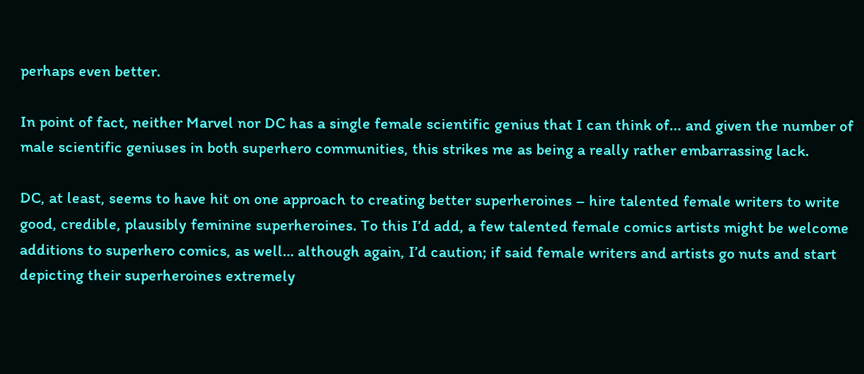perhaps even better.

In point of fact, neither Marvel nor DC has a single female scientific genius that I can think of... and given the number of male scientific geniuses in both superhero communities, this strikes me as being a really rather embarrassing lack.

DC, at least, seems to have hit on one approach to creating better superheroines – hire talented female writers to write good, credible, plausibly feminine superheroines. To this I’d add, a few talented female comics artists might be welcome additions to superhero comics, as well… although again, I’d caution; if said female writers and artists go nuts and start depicting their superheroines extremely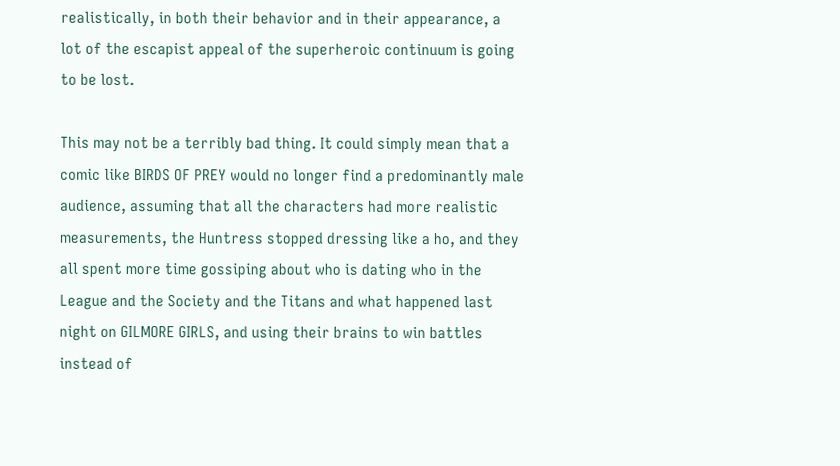realistically, in both their behavior and in their appearance, a lot of the escapist appeal of the superheroic continuum is going to be lost.

This may not be a terribly bad thing. It could simply mean that a comic like BIRDS OF PREY would no longer find a predominantly male audience, assuming that all the characters had more realistic measurements, the Huntress stopped dressing like a ho, and they all spent more time gossiping about who is dating who in the League and the Society and the Titans and what happened last night on GILMORE GIRLS, and using their brains to win battles instead of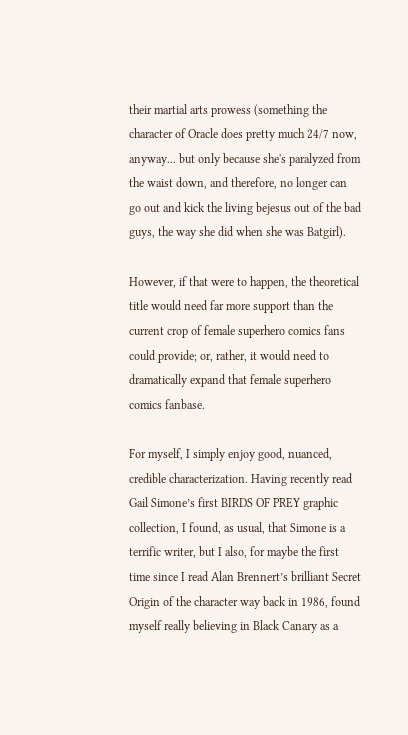their martial arts prowess (something the character of Oracle does pretty much 24/7 now, anyway... but only because she's paralyzed from the waist down, and therefore, no longer can go out and kick the living bejesus out of the bad guys, the way she did when she was Batgirl).

However, if that were to happen, the theoretical title would need far more support than the current crop of female superhero comics fans could provide; or, rather, it would need to dramatically expand that female superhero comics fanbase.

For myself, I simply enjoy good, nuanced, credible characterization. Having recently read Gail Simone’s first BIRDS OF PREY graphic collection, I found, as usual, that Simone is a terrific writer, but I also, for maybe the first time since I read Alan Brennert’s brilliant Secret Origin of the character way back in 1986, found myself really believing in Black Canary as a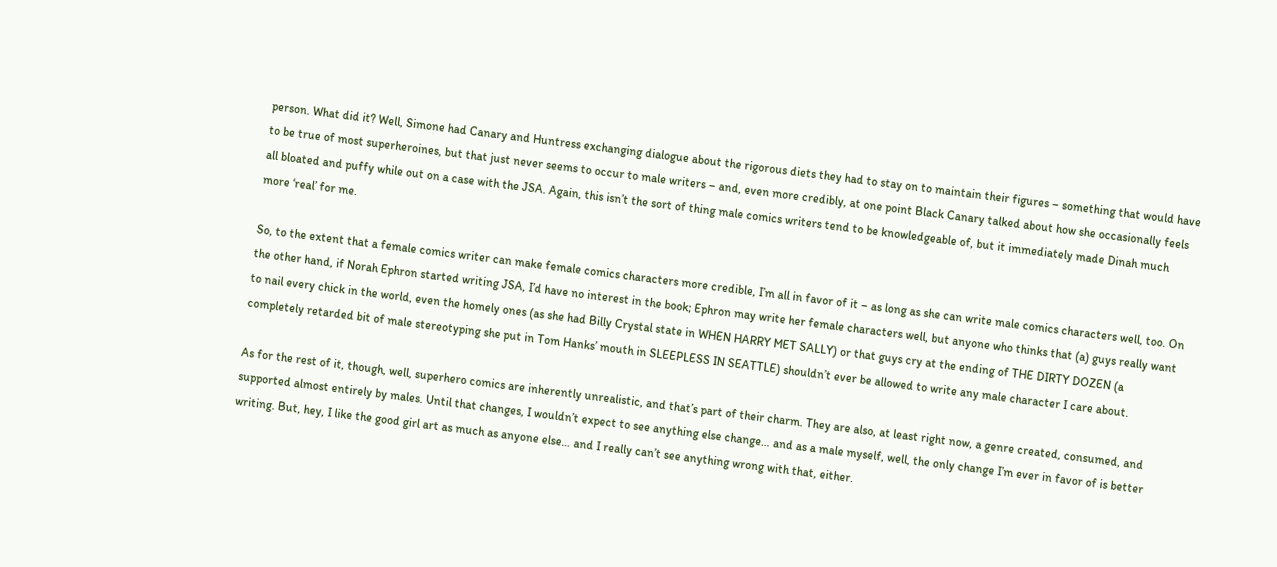person. What did it? Well, Simone had Canary and Huntress exchanging dialogue about the rigorous diets they had to stay on to maintain their figures – something that would have to be true of most superheroines, but that just never seems to occur to male writers – and, even more credibly, at one point Black Canary talked about how she occasionally feels all bloated and puffy while out on a case with the JSA. Again, this isn’t the sort of thing male comics writers tend to be knowledgeable of, but it immediately made Dinah much more ‘real’ for me.

So, to the extent that a female comics writer can make female comics characters more credible, I’m all in favor of it – as long as she can write male comics characters well, too. On the other hand, if Norah Ephron started writing JSA, I’d have no interest in the book; Ephron may write her female characters well, but anyone who thinks that (a) guys really want to nail every chick in the world, even the homely ones (as she had Billy Crystal state in WHEN HARRY MET SALLY) or that guys cry at the ending of THE DIRTY DOZEN (a completely retarded bit of male stereotyping she put in Tom Hanks’ mouth in SLEEPLESS IN SEATTLE) shouldn’t ever be allowed to write any male character I care about.

As for the rest of it, though, well, superhero comics are inherently unrealistic, and that’s part of their charm. They are also, at least right now, a genre created, consumed, and supported almost entirely by males. Until that changes, I wouldn’t expect to see anything else change… and as a male myself, well, the only change I’m ever in favor of is better writing. But, hey, I like the good girl art as much as anyone else… and I really can’t see anything wrong with that, either.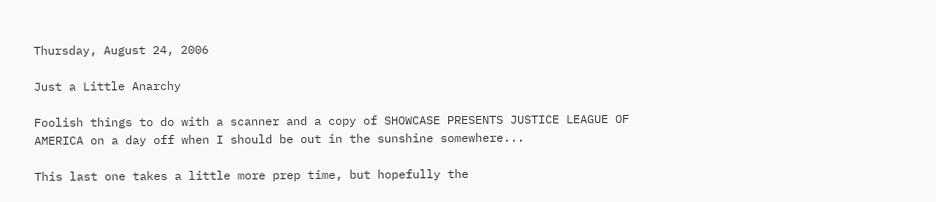Thursday, August 24, 2006

Just a Little Anarchy

Foolish things to do with a scanner and a copy of SHOWCASE PRESENTS JUSTICE LEAGUE OF AMERICA on a day off when I should be out in the sunshine somewhere...

This last one takes a little more prep time, but hopefully the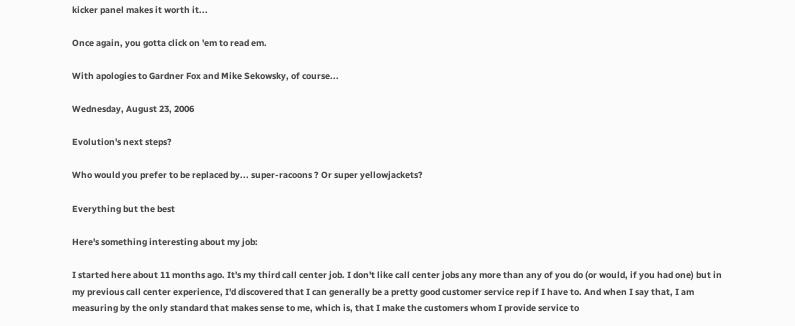kicker panel makes it worth it...

Once again, you gotta click on 'em to read em.

With apologies to Gardner Fox and Mike Sekowsky, of course...

Wednesday, August 23, 2006

Evolution's next steps?

Who would you prefer to be replaced by... super-racoons ? Or super yellowjackets?

Everything but the best

Here's something interesting about my job:

I started here about 11 months ago. It's my third call center job. I don't like call center jobs any more than any of you do (or would, if you had one) but in my previous call center experience, I'd discovered that I can generally be a pretty good customer service rep if I have to. And when I say that, I am measuring by the only standard that makes sense to me, which is, that I make the customers whom I provide service to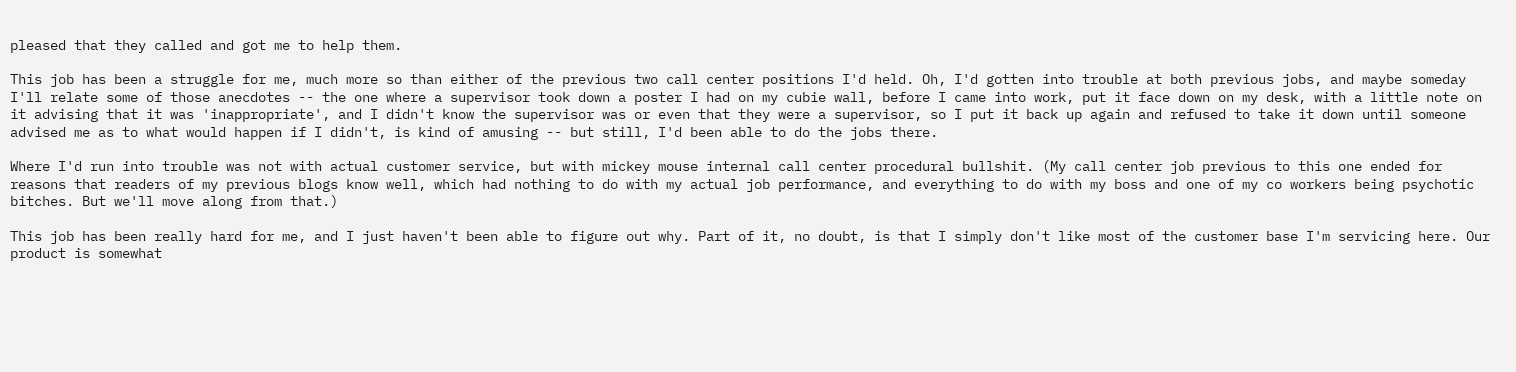pleased that they called and got me to help them.

This job has been a struggle for me, much more so than either of the previous two call center positions I'd held. Oh, I'd gotten into trouble at both previous jobs, and maybe someday I'll relate some of those anecdotes -- the one where a supervisor took down a poster I had on my cubie wall, before I came into work, put it face down on my desk, with a little note on it advising that it was 'inappropriate', and I didn't know the supervisor was or even that they were a supervisor, so I put it back up again and refused to take it down until someone advised me as to what would happen if I didn't, is kind of amusing -- but still, I'd been able to do the jobs there.

Where I'd run into trouble was not with actual customer service, but with mickey mouse internal call center procedural bullshit. (My call center job previous to this one ended for reasons that readers of my previous blogs know well, which had nothing to do with my actual job performance, and everything to do with my boss and one of my co workers being psychotic bitches. But we'll move along from that.)

This job has been really hard for me, and I just haven't been able to figure out why. Part of it, no doubt, is that I simply don't like most of the customer base I'm servicing here. Our product is somewhat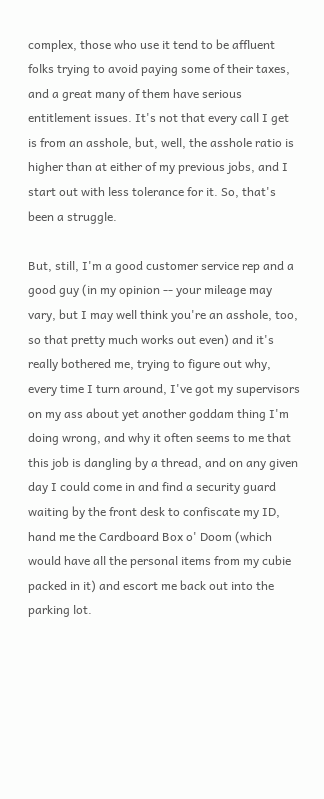complex, those who use it tend to be affluent folks trying to avoid paying some of their taxes, and a great many of them have serious entitlement issues. It's not that every call I get is from an asshole, but, well, the asshole ratio is higher than at either of my previous jobs, and I start out with less tolerance for it. So, that's been a struggle.

But, still, I'm a good customer service rep and a good guy (in my opinion -- your mileage may vary, but I may well think you're an asshole, too, so that pretty much works out even) and it's really bothered me, trying to figure out why, every time I turn around, I've got my supervisors on my ass about yet another goddam thing I'm doing wrong, and why it often seems to me that this job is dangling by a thread, and on any given day I could come in and find a security guard waiting by the front desk to confiscate my ID, hand me the Cardboard Box o' Doom (which would have all the personal items from my cubie packed in it) and escort me back out into the parking lot.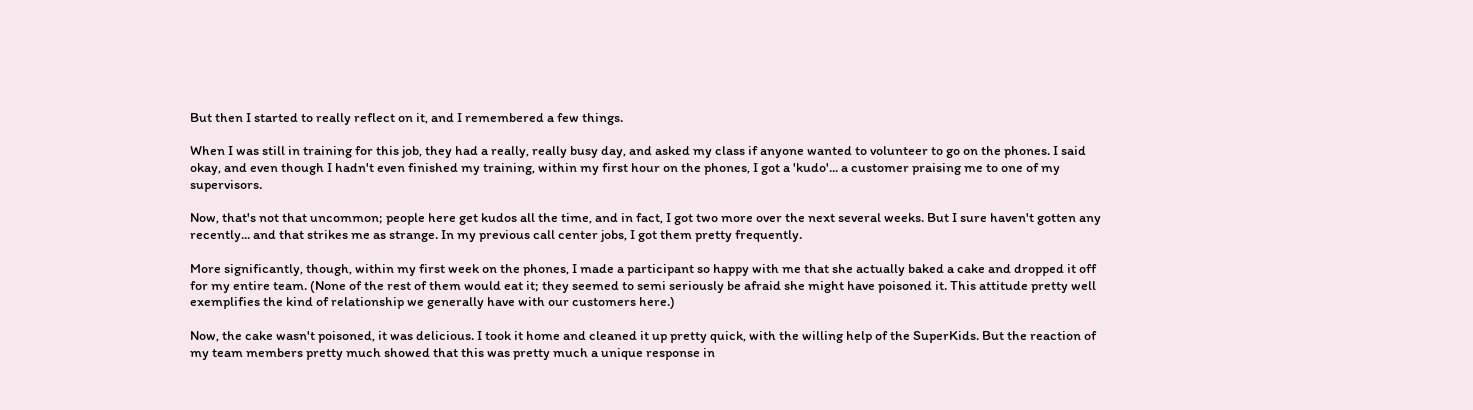But then I started to really reflect on it, and I remembered a few things.

When I was still in training for this job, they had a really, really busy day, and asked my class if anyone wanted to volunteer to go on the phones. I said okay, and even though I hadn't even finished my training, within my first hour on the phones, I got a 'kudo'... a customer praising me to one of my supervisors.

Now, that's not that uncommon; people here get kudos all the time, and in fact, I got two more over the next several weeks. But I sure haven't gotten any recently... and that strikes me as strange. In my previous call center jobs, I got them pretty frequently.

More significantly, though, within my first week on the phones, I made a participant so happy with me that she actually baked a cake and dropped it off for my entire team. (None of the rest of them would eat it; they seemed to semi seriously be afraid she might have poisoned it. This attitude pretty well exemplifies the kind of relationship we generally have with our customers here.)

Now, the cake wasn't poisoned, it was delicious. I took it home and cleaned it up pretty quick, with the willing help of the SuperKids. But the reaction of my team members pretty much showed that this was pretty much a unique response in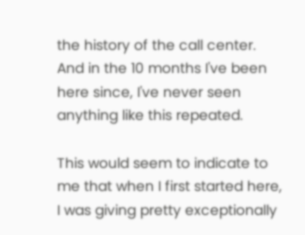the history of the call center. And in the 10 months I've been here since, I've never seen anything like this repeated.

This would seem to indicate to me that when I first started here, I was giving pretty exceptionally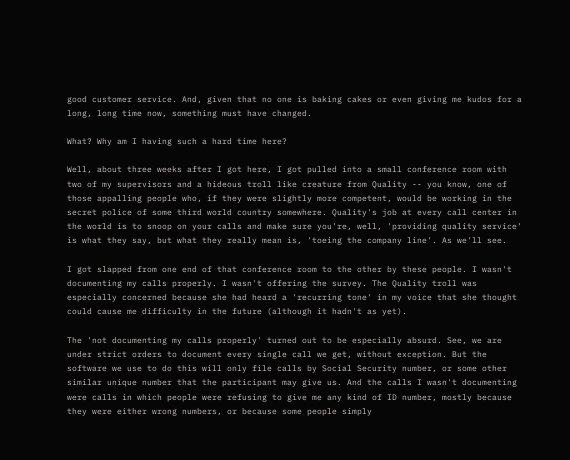good customer service. And, given that no one is baking cakes or even giving me kudos for a long, long time now, something must have changed.

What? Why am I having such a hard time here?

Well, about three weeks after I got here, I got pulled into a small conference room with two of my supervisors and a hideous troll like creature from Quality -- you know, one of those appalling people who, if they were slightly more competent, would be working in the secret police of some third world country somewhere. Quality's job at every call center in the world is to snoop on your calls and make sure you're, well, 'providing quality service' is what they say, but what they really mean is, 'toeing the company line'. As we'll see.

I got slapped from one end of that conference room to the other by these people. I wasn't documenting my calls properly. I wasn't offering the survey. The Quality troll was especially concerned because she had heard a 'recurring tone' in my voice that she thought could cause me difficulty in the future (although it hadn't as yet).

The 'not documenting my calls properly' turned out to be especially absurd. See, we are under strict orders to document every single call we get, without exception. But the software we use to do this will only file calls by Social Security number, or some other similar unique number that the participant may give us. And the calls I wasn't documenting were calls in which people were refusing to give me any kind of ID number, mostly because they were either wrong numbers, or because some people simply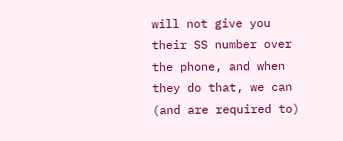will not give you their SS number over the phone, and when they do that, we can (and are required to)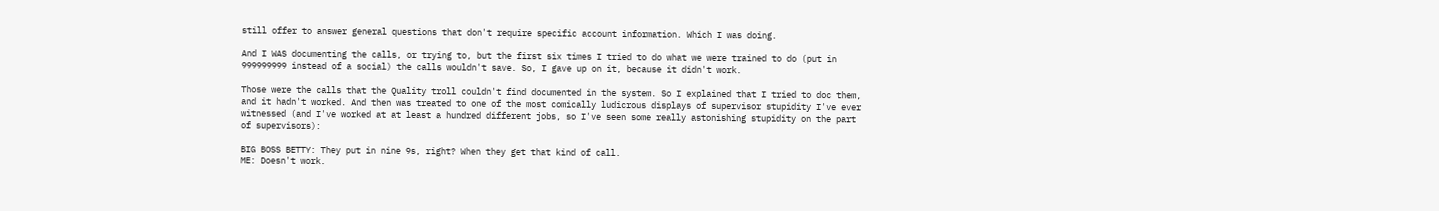still offer to answer general questions that don't require specific account information. Which I was doing.

And I WAS documenting the calls, or trying to, but the first six times I tried to do what we were trained to do (put in 999999999 instead of a social) the calls wouldn't save. So, I gave up on it, because it didn't work.

Those were the calls that the Quality troll couldn't find documented in the system. So I explained that I tried to doc them, and it hadn't worked. And then was treated to one of the most comically ludicrous displays of supervisor stupidity I've ever witnessed (and I've worked at at least a hundred different jobs, so I've seen some really astonishing stupidity on the part of supervisors):

BIG BOSS BETTY: They put in nine 9s, right? When they get that kind of call.
ME: Doesn't work.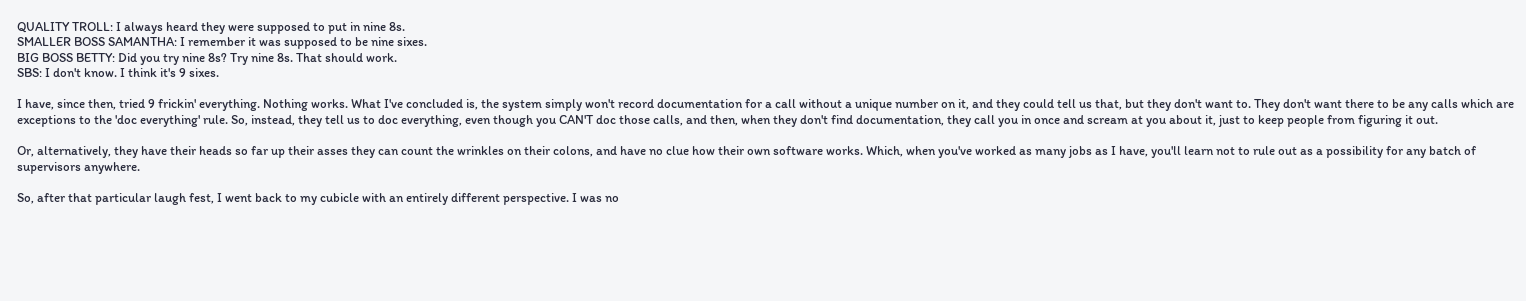QUALITY TROLL: I always heard they were supposed to put in nine 8s.
SMALLER BOSS SAMANTHA: I remember it was supposed to be nine sixes.
BIG BOSS BETTY: Did you try nine 8s? Try nine 8s. That should work.
SBS: I don't know. I think it's 9 sixes.

I have, since then, tried 9 frickin' everything. Nothing works. What I've concluded is, the system simply won't record documentation for a call without a unique number on it, and they could tell us that, but they don't want to. They don't want there to be any calls which are exceptions to the 'doc everything' rule. So, instead, they tell us to doc everything, even though you CAN'T doc those calls, and then, when they don't find documentation, they call you in once and scream at you about it, just to keep people from figuring it out.

Or, alternatively, they have their heads so far up their asses they can count the wrinkles on their colons, and have no clue how their own software works. Which, when you've worked as many jobs as I have, you'll learn not to rule out as a possibility for any batch of supervisors anywhere.

So, after that particular laugh fest, I went back to my cubicle with an entirely different perspective. I was no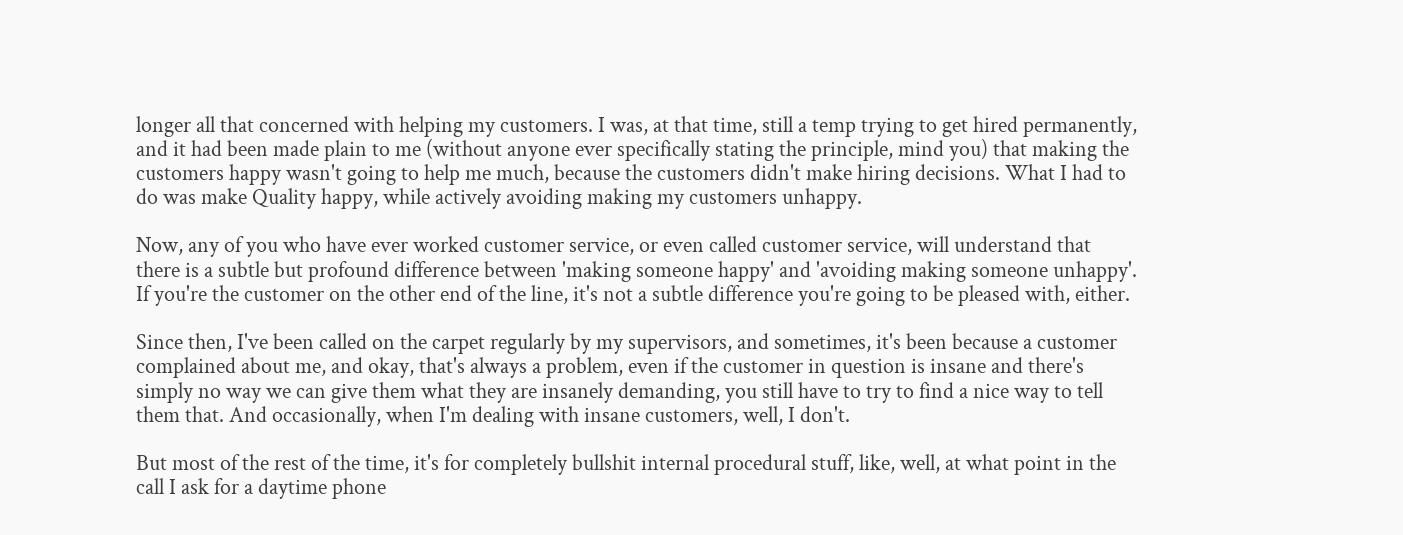longer all that concerned with helping my customers. I was, at that time, still a temp trying to get hired permanently, and it had been made plain to me (without anyone ever specifically stating the principle, mind you) that making the customers happy wasn't going to help me much, because the customers didn't make hiring decisions. What I had to do was make Quality happy, while actively avoiding making my customers unhappy.

Now, any of you who have ever worked customer service, or even called customer service, will understand that there is a subtle but profound difference between 'making someone happy' and 'avoiding making someone unhappy'. If you're the customer on the other end of the line, it's not a subtle difference you're going to be pleased with, either.

Since then, I've been called on the carpet regularly by my supervisors, and sometimes, it's been because a customer complained about me, and okay, that's always a problem, even if the customer in question is insane and there's simply no way we can give them what they are insanely demanding, you still have to try to find a nice way to tell them that. And occasionally, when I'm dealing with insane customers, well, I don't.

But most of the rest of the time, it's for completely bullshit internal procedural stuff, like, well, at what point in the call I ask for a daytime phone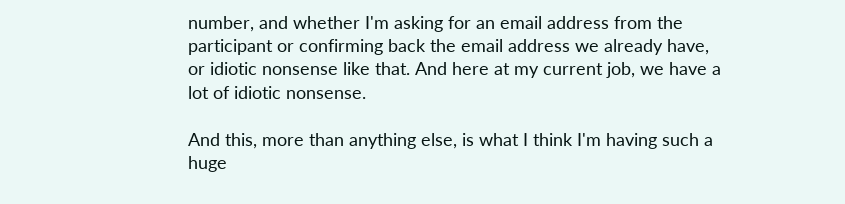number, and whether I'm asking for an email address from the participant or confirming back the email address we already have, or idiotic nonsense like that. And here at my current job, we have a lot of idiotic nonsense.

And this, more than anything else, is what I think I'm having such a huge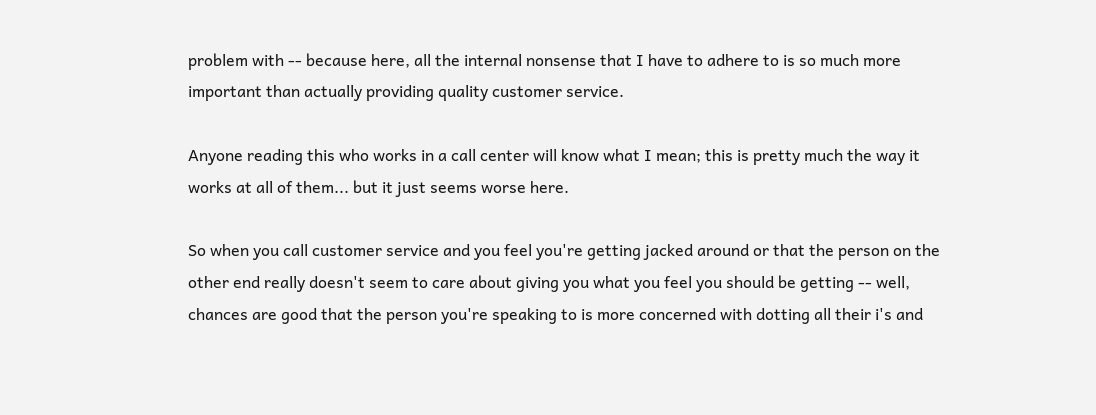problem with -- because here, all the internal nonsense that I have to adhere to is so much more important than actually providing quality customer service.

Anyone reading this who works in a call center will know what I mean; this is pretty much the way it works at all of them... but it just seems worse here.

So when you call customer service and you feel you're getting jacked around or that the person on the other end really doesn't seem to care about giving you what you feel you should be getting -- well, chances are good that the person you're speaking to is more concerned with dotting all their i's and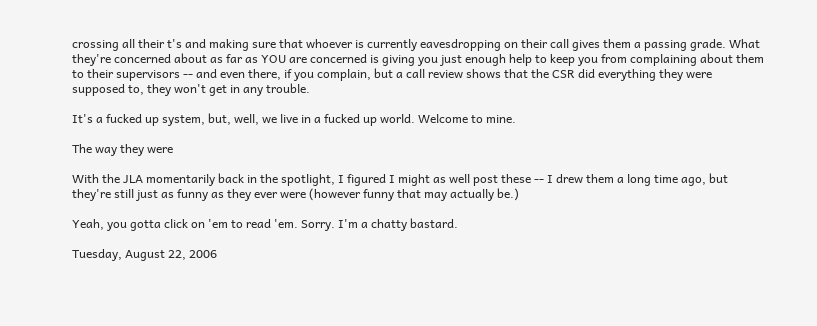crossing all their t's and making sure that whoever is currently eavesdropping on their call gives them a passing grade. What they're concerned about as far as YOU are concerned is giving you just enough help to keep you from complaining about them to their supervisors -- and even there, if you complain, but a call review shows that the CSR did everything they were supposed to, they won't get in any trouble.

It's a fucked up system, but, well, we live in a fucked up world. Welcome to mine.

The way they were

With the JLA momentarily back in the spotlight, I figured I might as well post these -- I drew them a long time ago, but they're still just as funny as they ever were (however funny that may actually be.)

Yeah, you gotta click on 'em to read 'em. Sorry. I'm a chatty bastard.

Tuesday, August 22, 2006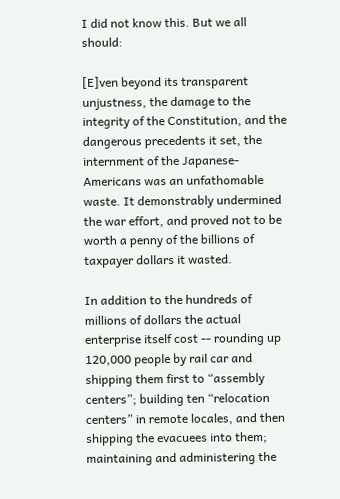I did not know this. But we all should:

[E]ven beyond its transparent unjustness, the damage to the integrity of the Constitution, and the dangerous precedents it set, the internment of the Japanese-Americans was an unfathomable waste. It demonstrably undermined the war effort, and proved not to be worth a penny of the billions of taxpayer dollars it wasted.

In addition to the hundreds of millions of dollars the actual enterprise itself cost -- rounding up 120,000 people by rail car and shipping them first to “assembly centers”; building ten “relocation centers” in remote locales, and then shipping the evacuees into them; maintaining and administering the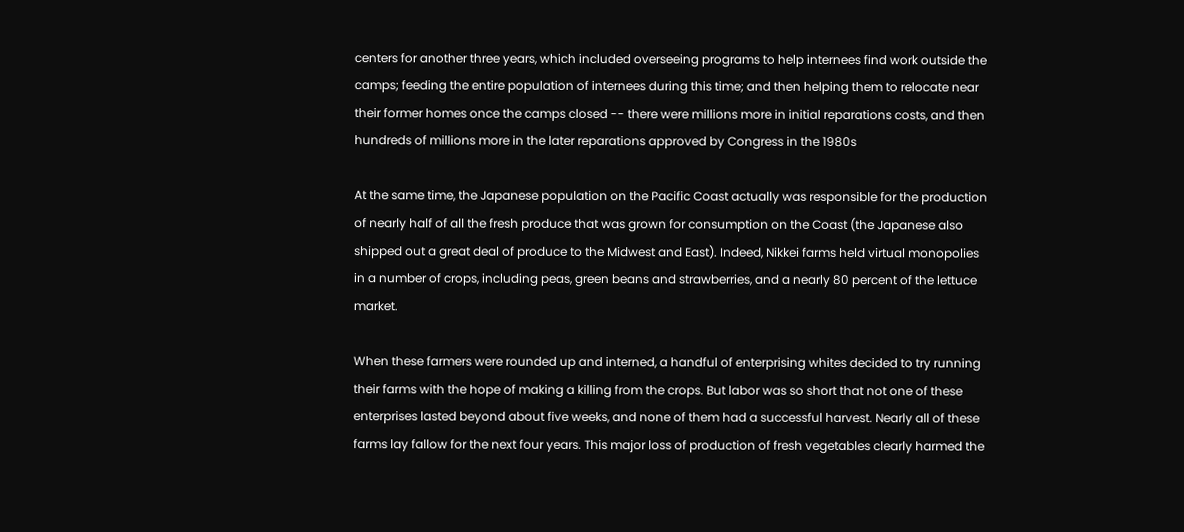centers for another three years, which included overseeing programs to help internees find work outside the camps; feeding the entire population of internees during this time; and then helping them to relocate near their former homes once the camps closed -- there were millions more in initial reparations costs, and then hundreds of millions more in the later reparations approved by Congress in the 1980s

At the same time, the Japanese population on the Pacific Coast actually was responsible for the production of nearly half of all the fresh produce that was grown for consumption on the Coast (the Japanese also shipped out a great deal of produce to the Midwest and East). Indeed, Nikkei farms held virtual monopolies in a number of crops, including peas, green beans and strawberries, and a nearly 80 percent of the lettuce market.

When these farmers were rounded up and interned, a handful of enterprising whites decided to try running their farms with the hope of making a killing from the crops. But labor was so short that not one of these enterprises lasted beyond about five weeks, and none of them had a successful harvest. Nearly all of these farms lay fallow for the next four years. This major loss of production of fresh vegetables clearly harmed the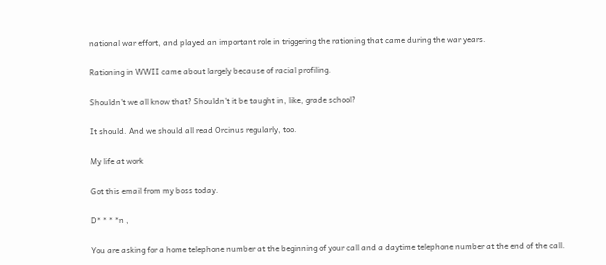national war effort, and played an important role in triggering the rationing that came during the war years.

Rationing in WWII came about largely because of racial profiling.

Shouldn't we all know that? Shouldn't it be taught in, like, grade school?

It should. And we should all read Orcinus regularly, too.

My life at work

Got this email from my boss today.

D* * * *n ,

You are asking for a home telephone number at the beginning of your call and a daytime telephone number at the end of the call.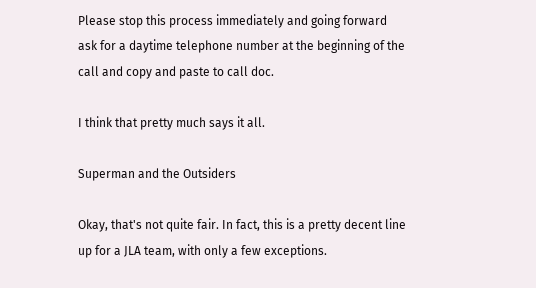Please stop this process immediately and going forward ask for a daytime telephone number at the beginning of the call and copy and paste to call doc.

I think that pretty much says it all.

Superman and the Outsiders

Okay, that's not quite fair. In fact, this is a pretty decent line up for a JLA team, with only a few exceptions.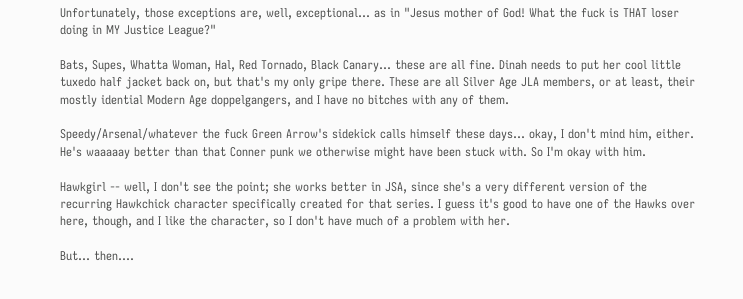Unfortunately, those exceptions are, well, exceptional... as in "Jesus mother of God! What the fuck is THAT loser doing in MY Justice League?"

Bats, Supes, Whatta Woman, Hal, Red Tornado, Black Canary... these are all fine. Dinah needs to put her cool little tuxedo half jacket back on, but that's my only gripe there. These are all Silver Age JLA members, or at least, their mostly idential Modern Age doppelgangers, and I have no bitches with any of them.

Speedy/Arsenal/whatever the fuck Green Arrow's sidekick calls himself these days... okay, I don't mind him, either. He's waaaaay better than that Conner punk we otherwise might have been stuck with. So I'm okay with him.

Hawkgirl -- well, I don't see the point; she works better in JSA, since she's a very different version of the recurring Hawkchick character specifically created for that series. I guess it's good to have one of the Hawks over here, though, and I like the character, so I don't have much of a problem with her.

But... then....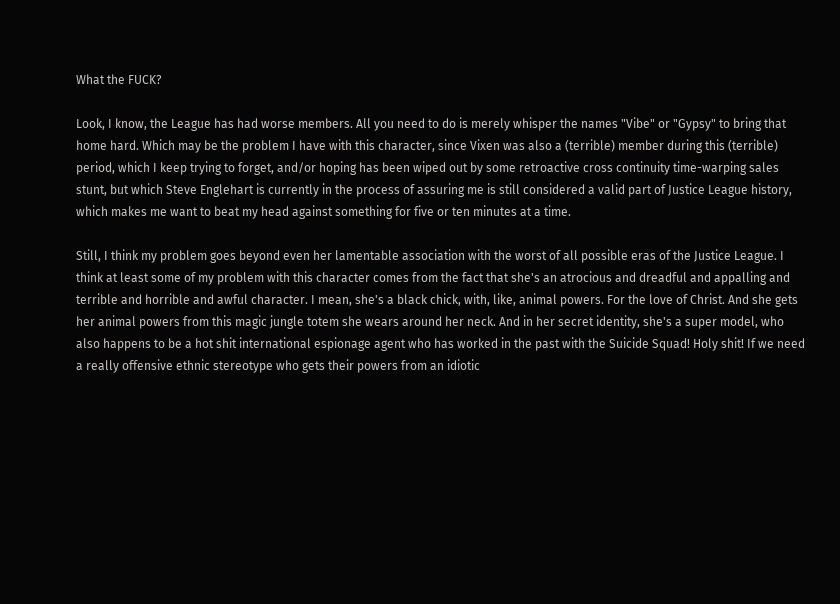What the FUCK?

Look, I know, the League has had worse members. All you need to do is merely whisper the names "Vibe" or "Gypsy" to bring that home hard. Which may be the problem I have with this character, since Vixen was also a (terrible) member during this (terrible) period, which I keep trying to forget, and/or hoping has been wiped out by some retroactive cross continuity time-warping sales stunt, but which Steve Englehart is currently in the process of assuring me is still considered a valid part of Justice League history, which makes me want to beat my head against something for five or ten minutes at a time.

Still, I think my problem goes beyond even her lamentable association with the worst of all possible eras of the Justice League. I think at least some of my problem with this character comes from the fact that she's an atrocious and dreadful and appalling and terrible and horrible and awful character. I mean, she's a black chick, with, like, animal powers. For the love of Christ. And she gets her animal powers from this magic jungle totem she wears around her neck. And in her secret identity, she's a super model, who also happens to be a hot shit international espionage agent who has worked in the past with the Suicide Squad! Holy shit! If we need a really offensive ethnic stereotype who gets their powers from an idiotic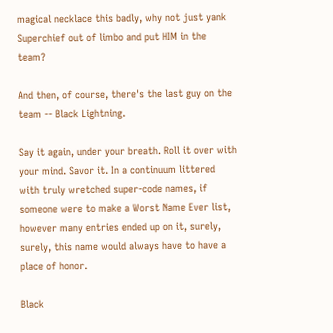magical necklace this badly, why not just yank Superchief out of limbo and put HIM in the team?

And then, of course, there's the last guy on the team -- Black Lightning.

Say it again, under your breath. Roll it over with your mind. Savor it. In a continuum littered with truly wretched super-code names, if someone were to make a Worst Name Ever list, however many entries ended up on it, surely, surely, this name would always have to have a place of honor.

Black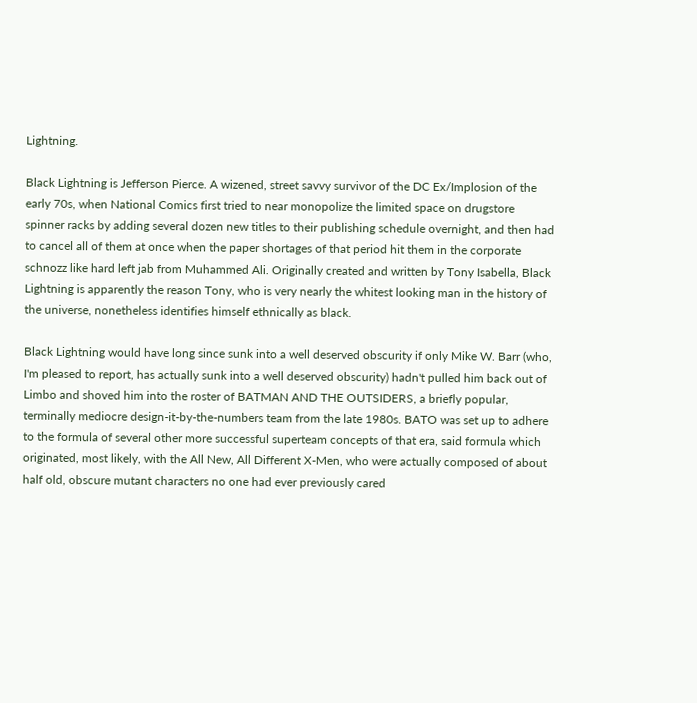Lightning.

Black Lightning is Jefferson Pierce. A wizened, street savvy survivor of the DC Ex/Implosion of the early 70s, when National Comics first tried to near monopolize the limited space on drugstore spinner racks by adding several dozen new titles to their publishing schedule overnight, and then had to cancel all of them at once when the paper shortages of that period hit them in the corporate schnozz like hard left jab from Muhammed Ali. Originally created and written by Tony Isabella, Black Lightning is apparently the reason Tony, who is very nearly the whitest looking man in the history of the universe, nonetheless identifies himself ethnically as black.

Black Lightning would have long since sunk into a well deserved obscurity if only Mike W. Barr (who, I'm pleased to report, has actually sunk into a well deserved obscurity) hadn't pulled him back out of Limbo and shoved him into the roster of BATMAN AND THE OUTSIDERS, a briefly popular, terminally mediocre design-it-by-the-numbers team from the late 1980s. BATO was set up to adhere to the formula of several other more successful superteam concepts of that era, said formula which originated, most likely, with the All New, All Different X-Men, who were actually composed of about half old, obscure mutant characters no one had ever previously cared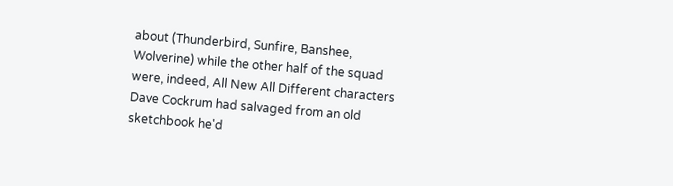about (Thunderbird, Sunfire, Banshee, Wolverine) while the other half of the squad were, indeed, All New All Different characters Dave Cockrum had salvaged from an old sketchbook he'd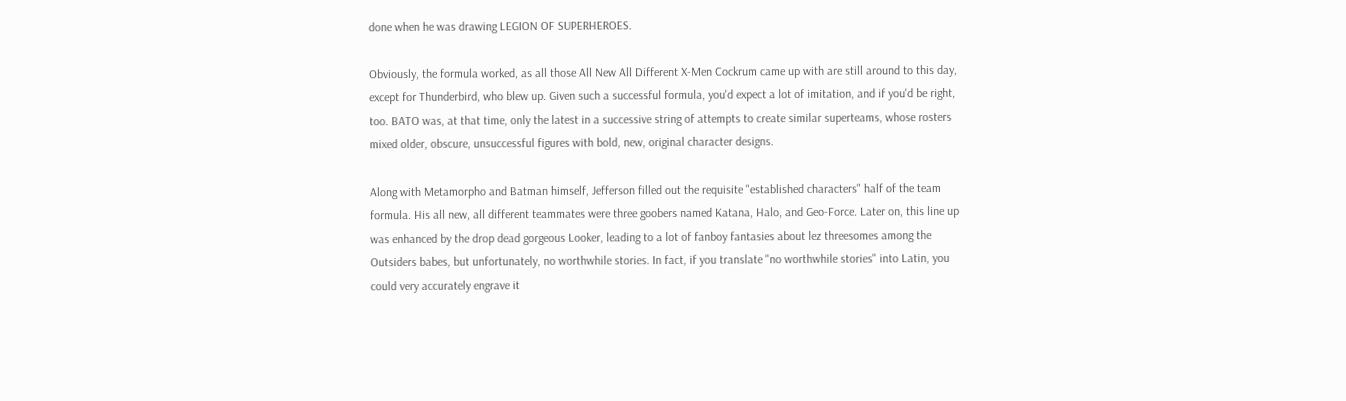done when he was drawing LEGION OF SUPERHEROES.

Obviously, the formula worked, as all those All New All Different X-Men Cockrum came up with are still around to this day, except for Thunderbird, who blew up. Given such a successful formula, you'd expect a lot of imitation, and if you'd be right, too. BATO was, at that time, only the latest in a successive string of attempts to create similar superteams, whose rosters mixed older, obscure, unsuccessful figures with bold, new, original character designs.

Along with Metamorpho and Batman himself, Jefferson filled out the requisite "established characters" half of the team formula. His all new, all different teammates were three goobers named Katana, Halo, and Geo-Force. Later on, this line up was enhanced by the drop dead gorgeous Looker, leading to a lot of fanboy fantasies about lez threesomes among the Outsiders babes, but unfortunately, no worthwhile stories. In fact, if you translate "no worthwhile stories" into Latin, you could very accurately engrave it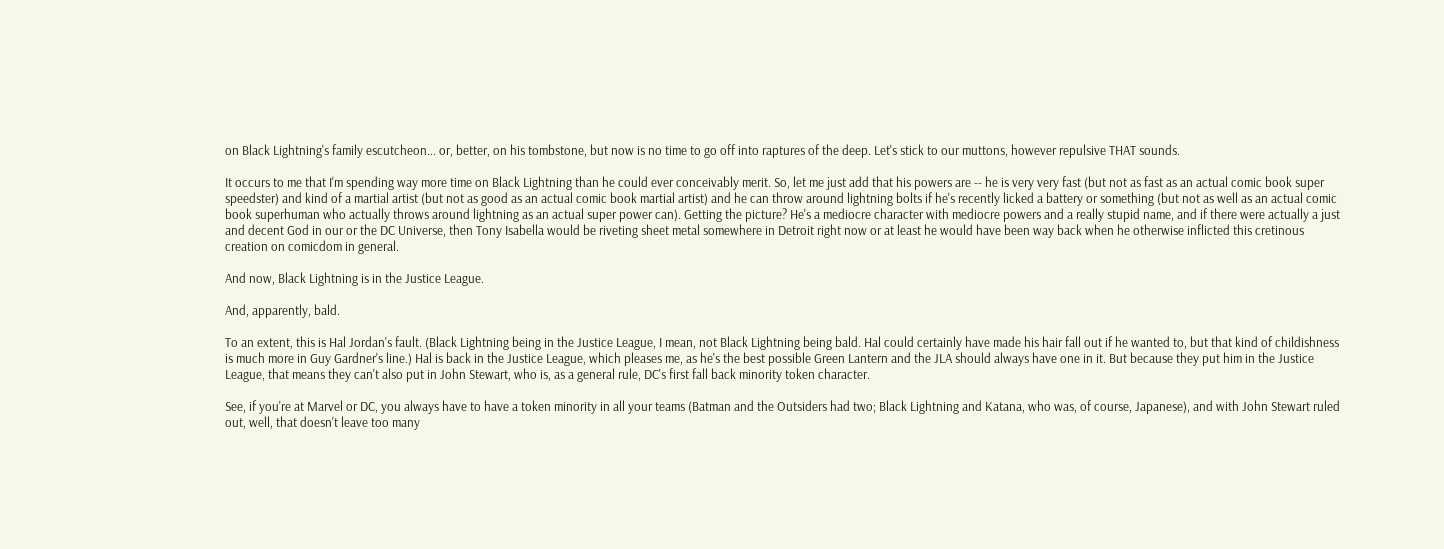on Black Lightning's family escutcheon... or, better, on his tombstone, but now is no time to go off into raptures of the deep. Let's stick to our muttons, however repulsive THAT sounds.

It occurs to me that I'm spending way more time on Black Lightning than he could ever conceivably merit. So, let me just add that his powers are -- he is very very fast (but not as fast as an actual comic book super speedster) and kind of a martial artist (but not as good as an actual comic book martial artist) and he can throw around lightning bolts if he's recently licked a battery or something (but not as well as an actual comic book superhuman who actually throws around lightning as an actual super power can). Getting the picture? He's a mediocre character with mediocre powers and a really stupid name, and if there were actually a just and decent God in our or the DC Universe, then Tony Isabella would be riveting sheet metal somewhere in Detroit right now or at least he would have been way back when he otherwise inflicted this cretinous creation on comicdom in general.

And now, Black Lightning is in the Justice League.

And, apparently, bald.

To an extent, this is Hal Jordan's fault. (Black Lightning being in the Justice League, I mean, not Black Lightning being bald. Hal could certainly have made his hair fall out if he wanted to, but that kind of childishness is much more in Guy Gardner's line.) Hal is back in the Justice League, which pleases me, as he's the best possible Green Lantern and the JLA should always have one in it. But because they put him in the Justice League, that means they can't also put in John Stewart, who is, as a general rule, DC's first fall back minority token character.

See, if you're at Marvel or DC, you always have to have a token minority in all your teams (Batman and the Outsiders had two; Black Lightning and Katana, who was, of course, Japanese), and with John Stewart ruled out, well, that doesn't leave too many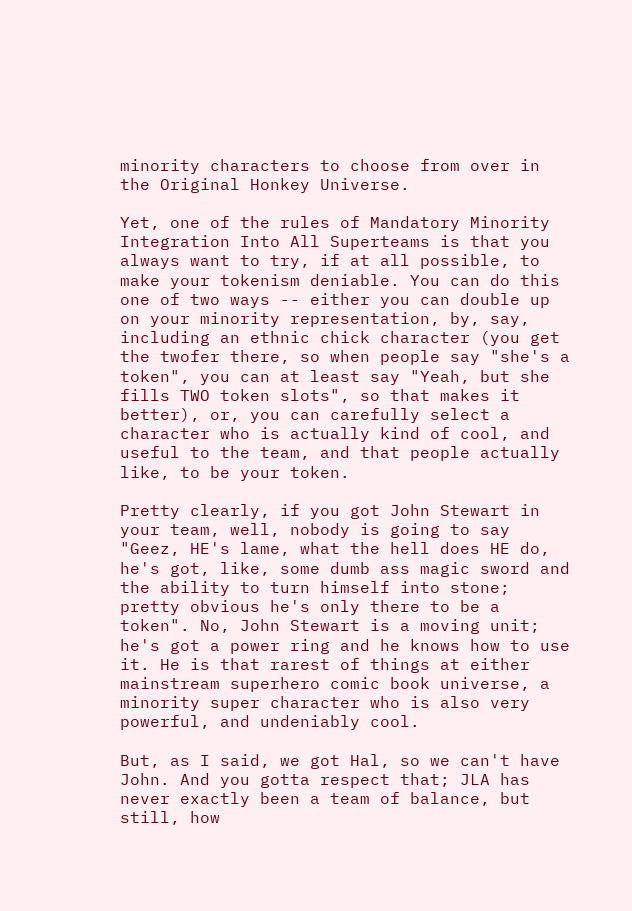minority characters to choose from over in the Original Honkey Universe.

Yet, one of the rules of Mandatory Minority Integration Into All Superteams is that you always want to try, if at all possible, to make your tokenism deniable. You can do this one of two ways -- either you can double up on your minority representation, by, say, including an ethnic chick character (you get the twofer there, so when people say "she's a token", you can at least say "Yeah, but she fills TWO token slots", so that makes it better), or, you can carefully select a character who is actually kind of cool, and useful to the team, and that people actually like, to be your token.

Pretty clearly, if you got John Stewart in your team, well, nobody is going to say "Geez, HE's lame, what the hell does HE do, he's got, like, some dumb ass magic sword and the ability to turn himself into stone; pretty obvious he's only there to be a token". No, John Stewart is a moving unit; he's got a power ring and he knows how to use it. He is that rarest of things at either mainstream superhero comic book universe, a minority super character who is also very powerful, and undeniably cool.

But, as I said, we got Hal, so we can't have John. And you gotta respect that; JLA has never exactly been a team of balance, but still, how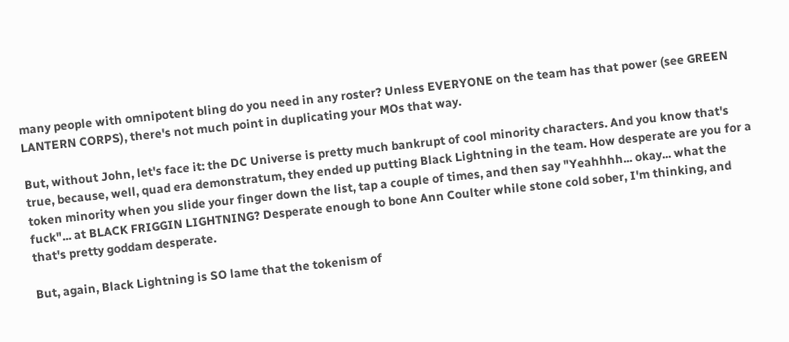many people with omnipotent bling do you need in any roster? Unless EVERYONE on the team has that power (see GREEN LANTERN CORPS), there's not much point in duplicating your MOs that way.

But, without John, let's face it: the DC Universe is pretty much bankrupt of cool minority characters. And you know that's true, because, well, quad era demonstratum, they ended up putting Black Lightning in the team. How desperate are you for a token minority when you slide your finger down the list, tap a couple of times, and then say "Yeahhhh... okay... what the fuck"... at BLACK FRIGGIN LIGHTNING? Desperate enough to bone Ann Coulter while stone cold sober, I'm thinking, and that's pretty goddam desperate.

But, again, Black Lightning is SO lame that the tokenism of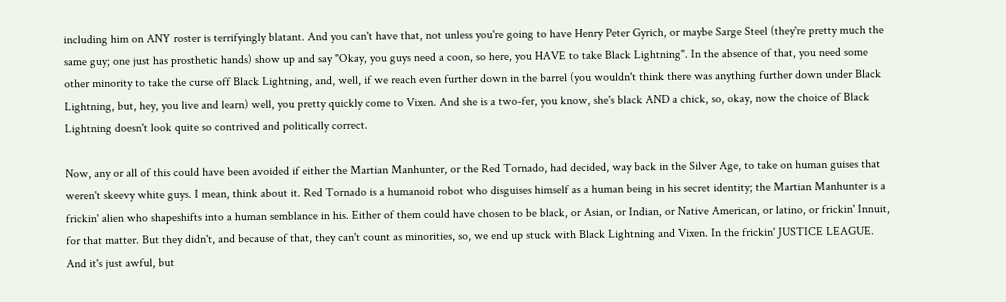including him on ANY roster is terrifyingly blatant. And you can't have that, not unless you're going to have Henry Peter Gyrich, or maybe Sarge Steel (they're pretty much the same guy; one just has prosthetic hands) show up and say "Okay, you guys need a coon, so here, you HAVE to take Black Lightning". In the absence of that, you need some other minority to take the curse off Black Lightning, and, well, if we reach even further down in the barrel (you wouldn't think there was anything further down under Black Lightning, but, hey, you live and learn) well, you pretty quickly come to Vixen. And she is a two-fer, you know, she's black AND a chick, so, okay, now the choice of Black Lightning doesn't look quite so contrived and politically correct.

Now, any or all of this could have been avoided if either the Martian Manhunter, or the Red Tornado, had decided, way back in the Silver Age, to take on human guises that weren't skeevy white guys. I mean, think about it. Red Tornado is a humanoid robot who disguises himself as a human being in his secret identity; the Martian Manhunter is a frickin' alien who shapeshifts into a human semblance in his. Either of them could have chosen to be black, or Asian, or Indian, or Native American, or latino, or frickin' Innuit, for that matter. But they didn't, and because of that, they can't count as minorities, so, we end up stuck with Black Lightning and Vixen. In the frickin' JUSTICE LEAGUE. And it's just awful, but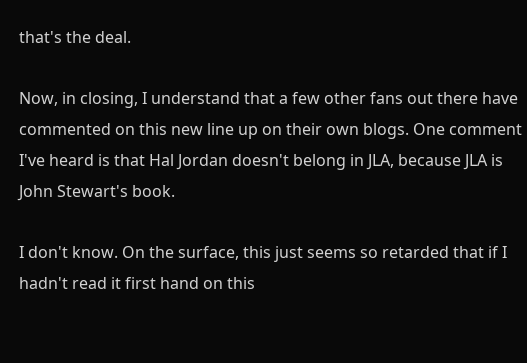that's the deal.

Now, in closing, I understand that a few other fans out there have commented on this new line up on their own blogs. One comment I've heard is that Hal Jordan doesn't belong in JLA, because JLA is John Stewart's book.

I don't know. On the surface, this just seems so retarded that if I hadn't read it first hand on this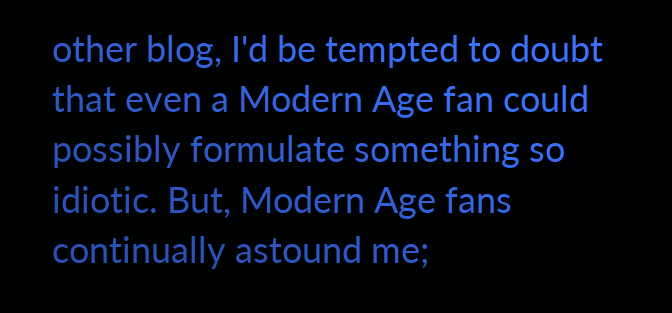other blog, I'd be tempted to doubt that even a Modern Age fan could possibly formulate something so idiotic. But, Modern Age fans continually astound me;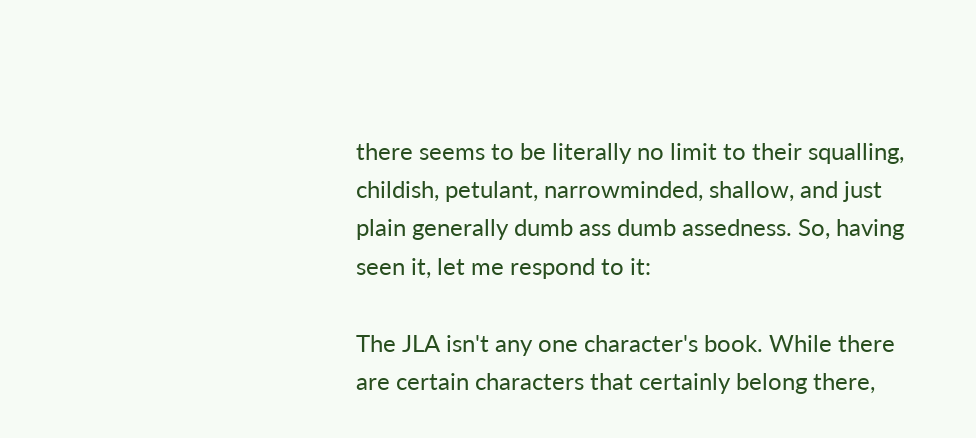there seems to be literally no limit to their squalling, childish, petulant, narrowminded, shallow, and just plain generally dumb ass dumb assedness. So, having seen it, let me respond to it:

The JLA isn't any one character's book. While there are certain characters that certainly belong there,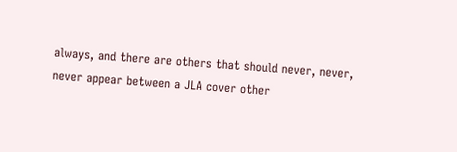always, and there are others that should never, never, never appear between a JLA cover other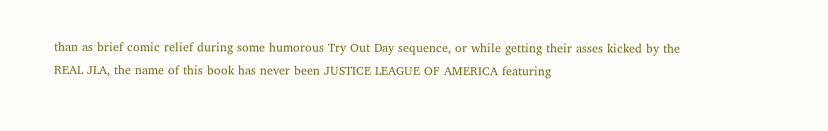than as brief comic relief during some humorous Try Out Day sequence, or while getting their asses kicked by the REAL JLA, the name of this book has never been JUSTICE LEAGUE OF AMERICA featuring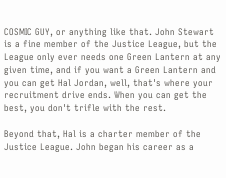COSMIC GUY, or anything like that. John Stewart is a fine member of the Justice League, but the League only ever needs one Green Lantern at any given time, and if you want a Green Lantern and you can get Hal Jordan, well, that's where your recruitment drive ends. When you can get the best, you don't trifle with the rest.

Beyond that, Hal is a charter member of the Justice League. John began his career as a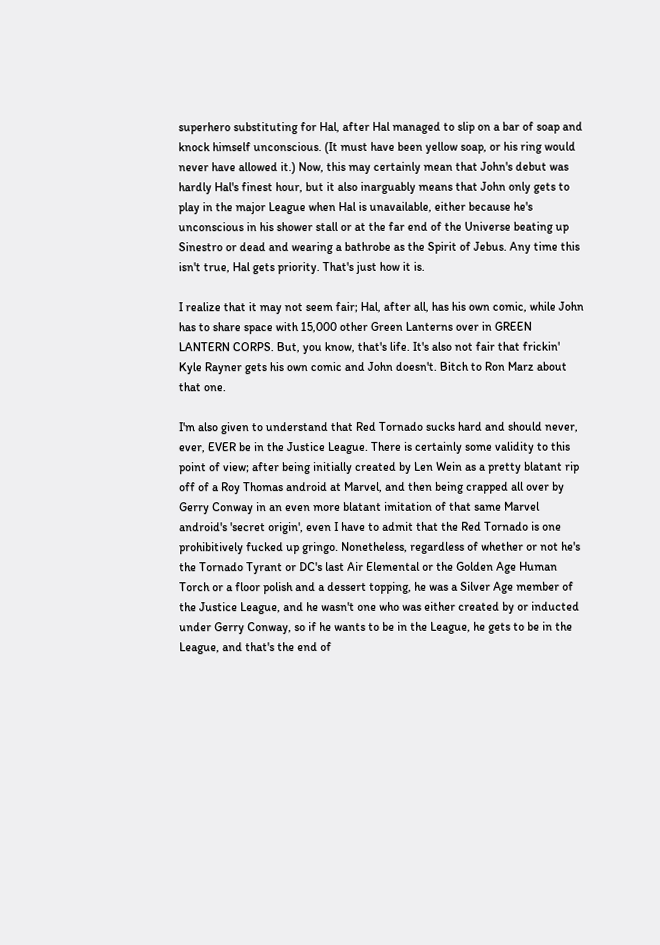superhero substituting for Hal, after Hal managed to slip on a bar of soap and knock himself unconscious. (It must have been yellow soap, or his ring would never have allowed it.) Now, this may certainly mean that John's debut was hardly Hal's finest hour, but it also inarguably means that John only gets to play in the major League when Hal is unavailable, either because he's unconscious in his shower stall or at the far end of the Universe beating up Sinestro or dead and wearing a bathrobe as the Spirit of Jebus. Any time this isn't true, Hal gets priority. That's just how it is.

I realize that it may not seem fair; Hal, after all, has his own comic, while John has to share space with 15,000 other Green Lanterns over in GREEN LANTERN CORPS. But, you know, that's life. It's also not fair that frickin' Kyle Rayner gets his own comic and John doesn't. Bitch to Ron Marz about that one.

I'm also given to understand that Red Tornado sucks hard and should never, ever, EVER be in the Justice League. There is certainly some validity to this point of view; after being initially created by Len Wein as a pretty blatant rip off of a Roy Thomas android at Marvel, and then being crapped all over by Gerry Conway in an even more blatant imitation of that same Marvel android's 'secret origin', even I have to admit that the Red Tornado is one prohibitively fucked up gringo. Nonetheless, regardless of whether or not he's the Tornado Tyrant or DC's last Air Elemental or the Golden Age Human Torch or a floor polish and a dessert topping, he was a Silver Age member of the Justice League, and he wasn't one who was either created by or inducted under Gerry Conway, so if he wants to be in the League, he gets to be in the League, and that's the end of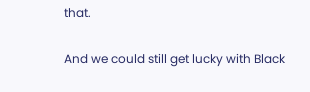that.

And we could still get lucky with Black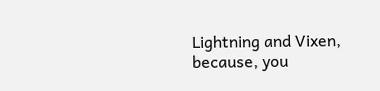Lightning and Vixen, because, you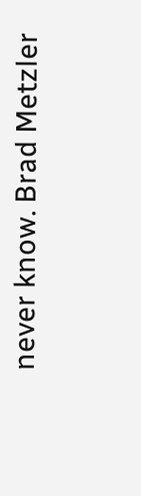never know. Brad Metzler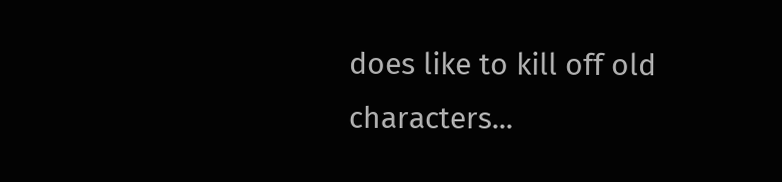does like to kill off old characters...